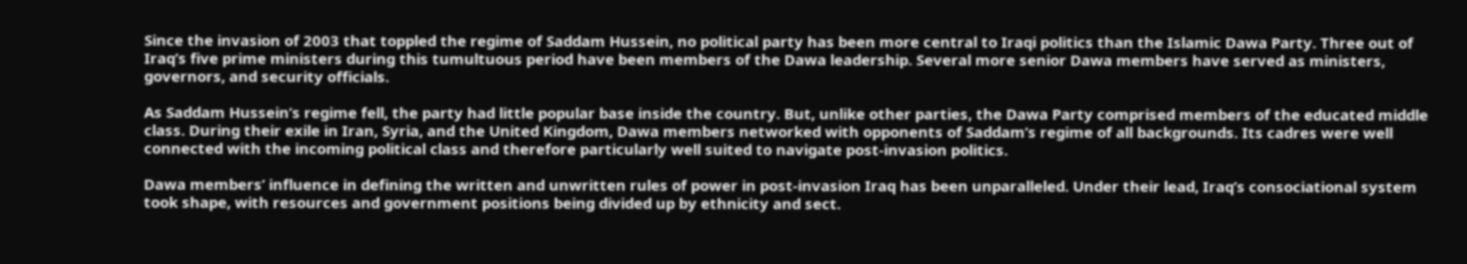Since the invasion of 2003 that toppled the regime of Saddam Hussein, no political party has been more central to Iraqi politics than the Islamic Dawa Party. Three out of Iraq’s five prime ministers during this tumultuous period have been members of the Dawa leadership. Several more senior Dawa members have served as ministers, governors, and security officials.

As Saddam Hussein’s regime fell, the party had little popular base inside the country. But, unlike other parties, the Dawa Party comprised members of the educated middle class. During their exile in Iran, Syria, and the United Kingdom, Dawa members networked with opponents of Saddam’s regime of all backgrounds. Its cadres were well connected with the incoming political class and therefore particularly well suited to navigate post-invasion politics.

Dawa members’ influence in defining the written and unwritten rules of power in post-invasion Iraq has been unparalleled. Under their lead, Iraq’s consociational system took shape, with resources and government positions being divided up by ethnicity and sect.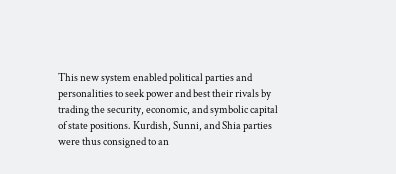This new system enabled political parties and personalities to seek power and best their rivals by trading the security, economic, and symbolic capital of state positions. Kurdish, Sunni, and Shia parties were thus consigned to an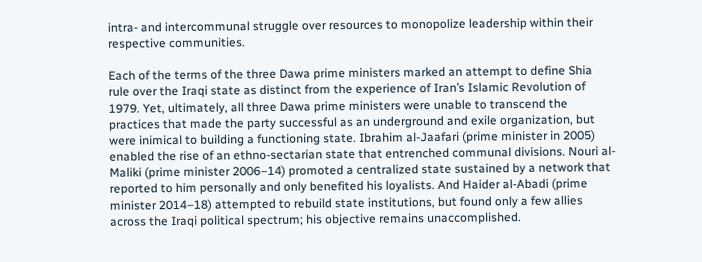intra- and intercommunal struggle over resources to monopolize leadership within their respective communities.

Each of the terms of the three Dawa prime ministers marked an attempt to define Shia rule over the Iraqi state as distinct from the experience of Iran’s Islamic Revolution of 1979. Yet, ultimately, all three Dawa prime ministers were unable to transcend the practices that made the party successful as an underground and exile organization, but were inimical to building a functioning state. Ibrahim al-Jaafari (prime minister in 2005) enabled the rise of an ethno-sectarian state that entrenched communal divisions. Nouri al-Maliki (prime minister 2006–14) promoted a centralized state sustained by a network that reported to him personally and only benefited his loyalists. And Haider al-Abadi (prime minister 2014–18) attempted to rebuild state institutions, but found only a few allies across the Iraqi political spectrum; his objective remains unaccomplished.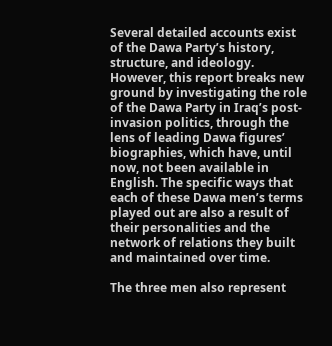Several detailed accounts exist of the Dawa Party’s history, structure, and ideology. However, this report breaks new ground by investigating the role of the Dawa Party in Iraq’s post-invasion politics, through the lens of leading Dawa figures’ biographies, which have, until now, not been available in English. The specific ways that each of these Dawa men’s terms played out are also a result of their personalities and the network of relations they built and maintained over time.

The three men also represent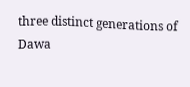three distinct generations of Dawa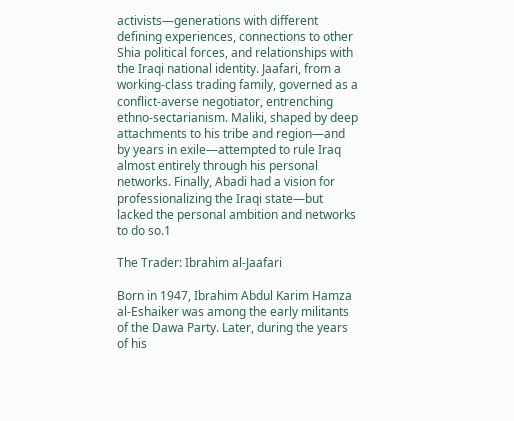activists—generations with different defining experiences, connections to other Shia political forces, and relationships with the Iraqi national identity. Jaafari, from a working-class trading family, governed as a conflict-averse negotiator, entrenching ethno-sectarianism. Maliki, shaped by deep attachments to his tribe and region—and by years in exile—attempted to rule Iraq almost entirely through his personal networks. Finally, Abadi had a vision for professionalizing the Iraqi state—but lacked the personal ambition and networks to do so.1

The Trader: Ibrahim al-Jaafari

Born in 1947, Ibrahim Abdul Karim Hamza al-Eshaiker was among the early militants of the Dawa Party. Later, during the years of his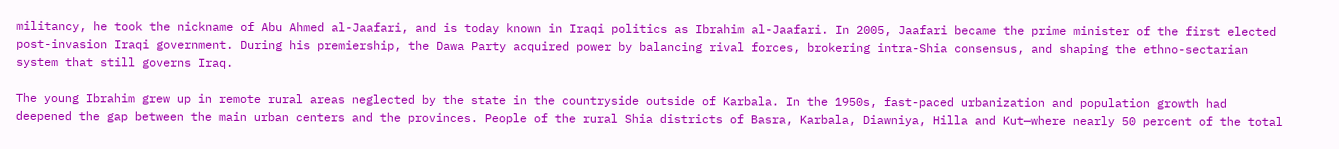militancy, he took the nickname of Abu Ahmed al-Jaafari, and is today known in Iraqi politics as Ibrahim al-Jaafari. In 2005, Jaafari became the prime minister of the first elected post-invasion Iraqi government. During his premiership, the Dawa Party acquired power by balancing rival forces, brokering intra-Shia consensus, and shaping the ethno-sectarian system that still governs Iraq.

The young Ibrahim grew up in remote rural areas neglected by the state in the countryside outside of Karbala. In the 1950s, fast-paced urbanization and population growth had deepened the gap between the main urban centers and the provinces. People of the rural Shia districts of Basra, Karbala, Diawniya, Hilla and Kut—where nearly 50 percent of the total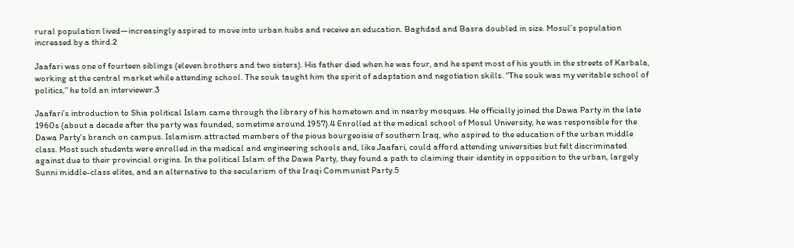rural population lived—increasingly aspired to move into urban hubs and receive an education. Baghdad and Basra doubled in size. Mosul’s population increased by a third.2

Jaafari was one of fourteen siblings (eleven brothers and two sisters). His father died when he was four, and he spent most of his youth in the streets of Karbala, working at the central market while attending school. The souk taught him the spirit of adaptation and negotiation skills. “The souk was my veritable school of politics,” he told an interviewer.3

Jaafari’s introduction to Shia political Islam came through the library of his hometown and in nearby mosques. He officially joined the Dawa Party in the late 1960s (about a decade after the party was founded, sometime around 1957).4 Enrolled at the medical school of Mosul University, he was responsible for the Dawa Party’s branch on campus. Islamism attracted members of the pious bourgeoisie of southern Iraq, who aspired to the education of the urban middle class. Most such students were enrolled in the medical and engineering schools and, like Jaafari, could afford attending universities but felt discriminated against due to their provincial origins. In the political Islam of the Dawa Party, they found a path to claiming their identity in opposition to the urban, largely Sunni middle-class elites, and an alternative to the secularism of the Iraqi Communist Party.5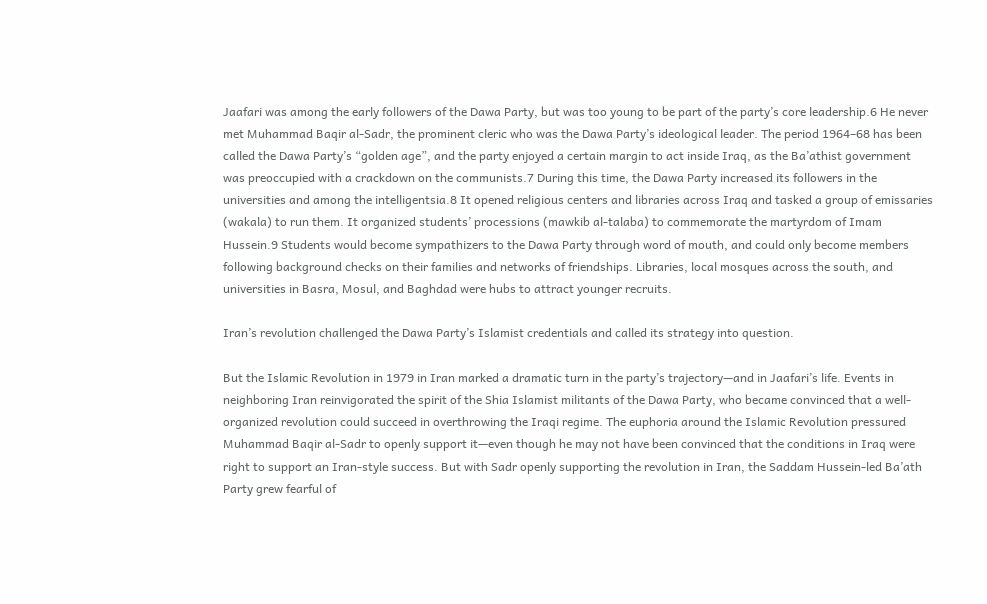Jaafari was among the early followers of the Dawa Party, but was too young to be part of the party’s core leadership.6 He never met Muhammad Baqir al-Sadr, the prominent cleric who was the Dawa Party’s ideological leader. The period 1964–68 has been called the Dawa Party’s “golden age”, and the party enjoyed a certain margin to act inside Iraq, as the Ba’athist government was preoccupied with a crackdown on the communists.7 During this time, the Dawa Party increased its followers in the universities and among the intelligentsia.8 It opened religious centers and libraries across Iraq and tasked a group of emissaries (wakala) to run them. It organized students’ processions (mawkib al-talaba) to commemorate the martyrdom of Imam Hussein.9 Students would become sympathizers to the Dawa Party through word of mouth, and could only become members following background checks on their families and networks of friendships. Libraries, local mosques across the south, and universities in Basra, Mosul, and Baghdad were hubs to attract younger recruits.

Iran’s revolution challenged the Dawa Party’s Islamist credentials and called its strategy into question.

But the Islamic Revolution in 1979 in Iran marked a dramatic turn in the party’s trajectory—and in Jaafari’s life. Events in neighboring Iran reinvigorated the spirit of the Shia Islamist militants of the Dawa Party, who became convinced that a well-organized revolution could succeed in overthrowing the Iraqi regime. The euphoria around the Islamic Revolution pressured Muhammad Baqir al-Sadr to openly support it—even though he may not have been convinced that the conditions in Iraq were right to support an Iran-style success. But with Sadr openly supporting the revolution in Iran, the Saddam Hussein-led Ba’ath Party grew fearful of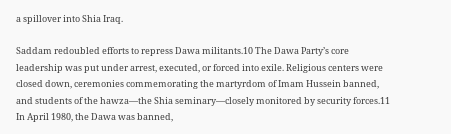a spillover into Shia Iraq.

Saddam redoubled efforts to repress Dawa militants.10 The Dawa Party’s core leadership was put under arrest, executed, or forced into exile. Religious centers were closed down, ceremonies commemorating the martyrdom of Imam Hussein banned, and students of the hawza—the Shia seminary—closely monitored by security forces.11 In April 1980, the Dawa was banned,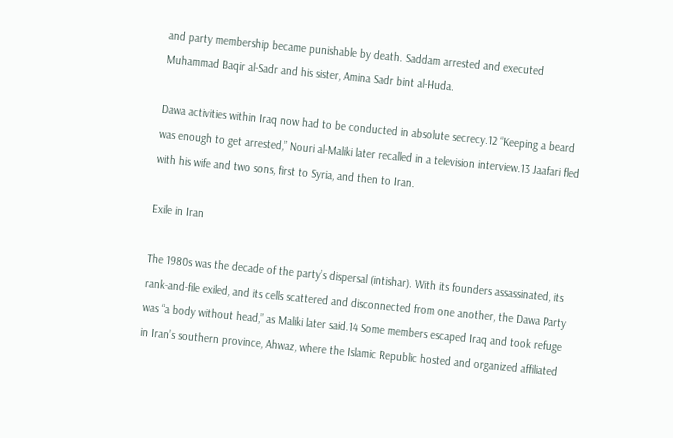and party membership became punishable by death. Saddam arrested and executed Muhammad Baqir al-Sadr and his sister, Amina Sadr bint al-Huda.

Dawa activities within Iraq now had to be conducted in absolute secrecy.12 “Keeping a beard was enough to get arrested,” Nouri al-Maliki later recalled in a television interview.13 Jaafari fled with his wife and two sons, first to Syria, and then to Iran.

Exile in Iran

The 1980s was the decade of the party’s dispersal (intishar). With its founders assassinated, its rank-and-file exiled, and its cells scattered and disconnected from one another, the Dawa Party was “a body without head,” as Maliki later said.14 Some members escaped Iraq and took refuge in Iran’s southern province, Ahwaz, where the Islamic Republic hosted and organized affiliated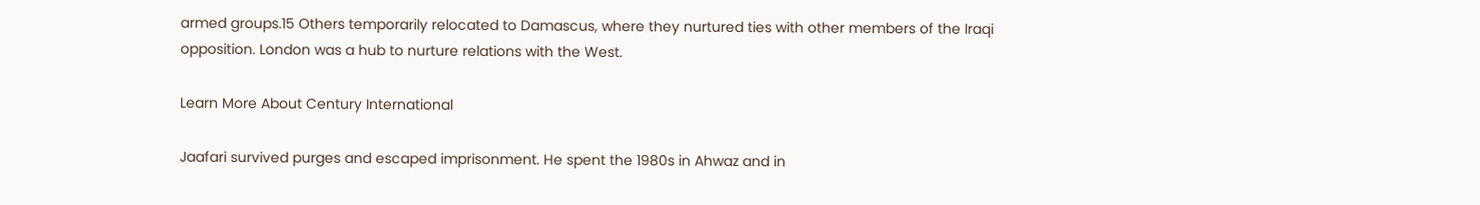armed groups.15 Others temporarily relocated to Damascus, where they nurtured ties with other members of the Iraqi opposition. London was a hub to nurture relations with the West.

Learn More About Century International

Jaafari survived purges and escaped imprisonment. He spent the 1980s in Ahwaz and in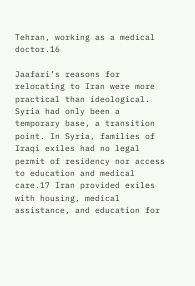Tehran, working as a medical doctor.16

Jaafari’s reasons for relocating to Iran were more practical than ideological. Syria had only been a temporary base, a transition point. In Syria, families of Iraqi exiles had no legal permit of residency nor access to education and medical care.17 Iran provided exiles with housing, medical assistance, and education for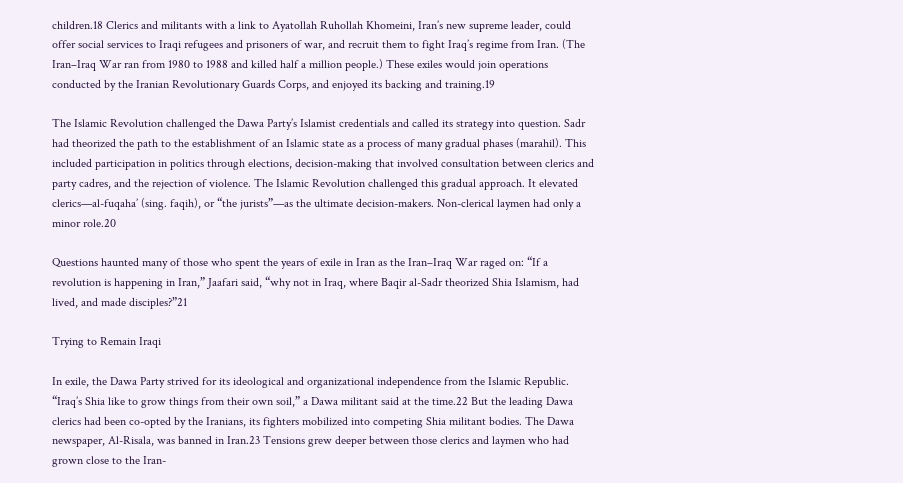children.18 Clerics and militants with a link to Ayatollah Ruhollah Khomeini, Iran’s new supreme leader, could offer social services to Iraqi refugees and prisoners of war, and recruit them to fight Iraq’s regime from Iran. (The Iran–Iraq War ran from 1980 to 1988 and killed half a million people.) These exiles would join operations conducted by the Iranian Revolutionary Guards Corps, and enjoyed its backing and training.19

The Islamic Revolution challenged the Dawa Party’s Islamist credentials and called its strategy into question. Sadr had theorized the path to the establishment of an Islamic state as a process of many gradual phases (marahil). This included participation in politics through elections, decision-making that involved consultation between clerics and party cadres, and the rejection of violence. The Islamic Revolution challenged this gradual approach. It elevated clerics—al-fuqaha’ (sing. faqih), or “the jurists”—as the ultimate decision-makers. Non-clerical laymen had only a minor role.20

Questions haunted many of those who spent the years of exile in Iran as the Iran–Iraq War raged on: “If a revolution is happening in Iran,” Jaafari said, “why not in Iraq, where Baqir al-Sadr theorized Shia Islamism, had lived, and made disciples?”21

Trying to Remain Iraqi

In exile, the Dawa Party strived for its ideological and organizational independence from the Islamic Republic. “Iraq’s Shia like to grow things from their own soil,” a Dawa militant said at the time.22 But the leading Dawa clerics had been co-opted by the Iranians, its fighters mobilized into competing Shia militant bodies. The Dawa newspaper, Al-Risala, was banned in Iran.23 Tensions grew deeper between those clerics and laymen who had grown close to the Iran-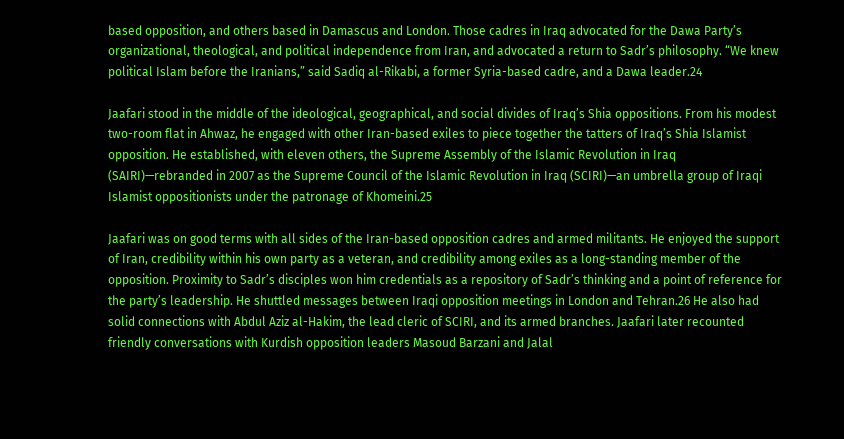based opposition, and others based in Damascus and London. Those cadres in Iraq advocated for the Dawa Party’s organizational, theological, and political independence from Iran, and advocated a return to Sadr’s philosophy. “We knew political Islam before the Iranians,” said Sadiq al-Rikabi, a former Syria-based cadre, and a Dawa leader.24

Jaafari stood in the middle of the ideological, geographical, and social divides of Iraq’s Shia oppositions. From his modest two-room flat in Ahwaz, he engaged with other Iran-based exiles to piece together the tatters of Iraq’s Shia Islamist opposition. He established, with eleven others, the Supreme Assembly of the Islamic Revolution in Iraq (SAIRI)—rebranded in 2007 as the Supreme Council of the Islamic Revolution in Iraq (SCIRI)—an umbrella group of Iraqi Islamist oppositionists under the patronage of Khomeini.25

Jaafari was on good terms with all sides of the Iran-based opposition cadres and armed militants. He enjoyed the support of Iran, credibility within his own party as a veteran, and credibility among exiles as a long-standing member of the opposition. Proximity to Sadr’s disciples won him credentials as a repository of Sadr’s thinking and a point of reference for the party’s leadership. He shuttled messages between Iraqi opposition meetings in London and Tehran.26 He also had solid connections with Abdul Aziz al-Hakim, the lead cleric of SCIRI, and its armed branches. Jaafari later recounted friendly conversations with Kurdish opposition leaders Masoud Barzani and Jalal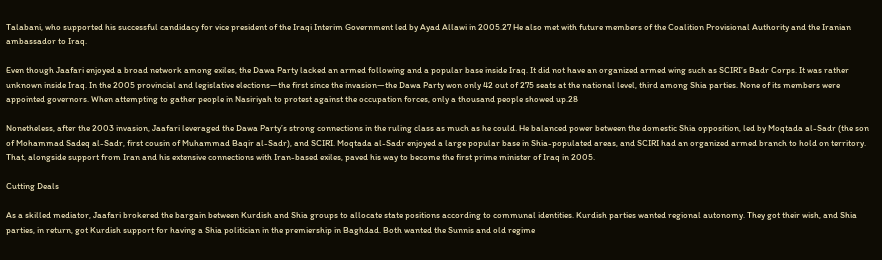Talabani, who supported his successful candidacy for vice president of the Iraqi Interim Government led by Ayad Allawi in 2005.27 He also met with future members of the Coalition Provisional Authority and the Iranian ambassador to Iraq.

Even though Jaafari enjoyed a broad network among exiles, the Dawa Party lacked an armed following and a popular base inside Iraq. It did not have an organized armed wing such as SCIRI’s Badr Corps. It was rather unknown inside Iraq. In the 2005 provincial and legislative elections—the first since the invasion—the Dawa Party won only 42 out of 275 seats at the national level, third among Shia parties. None of its members were appointed governors. When attempting to gather people in Nasiriyah to protest against the occupation forces, only a thousand people showed up.28

Nonetheless, after the 2003 invasion, Jaafari leveraged the Dawa Party’s strong connections in the ruling class as much as he could. He balanced power between the domestic Shia opposition, led by Moqtada al-Sadr (the son of Mohammad Sadeq al-Sadr, first cousin of Muhammad Baqir al-Sadr), and SCIRI. Moqtada al-Sadr enjoyed a large popular base in Shia-populated areas, and SCIRI had an organized armed branch to hold on territory. That, alongside support from Iran and his extensive connections with Iran-based exiles, paved his way to become the first prime minister of Iraq in 2005.

Cutting Deals

As a skilled mediator, Jaafari brokered the bargain between Kurdish and Shia groups to allocate state positions according to communal identities. Kurdish parties wanted regional autonomy. They got their wish, and Shia parties, in return, got Kurdish support for having a Shia politician in the premiership in Baghdad. Both wanted the Sunnis and old regime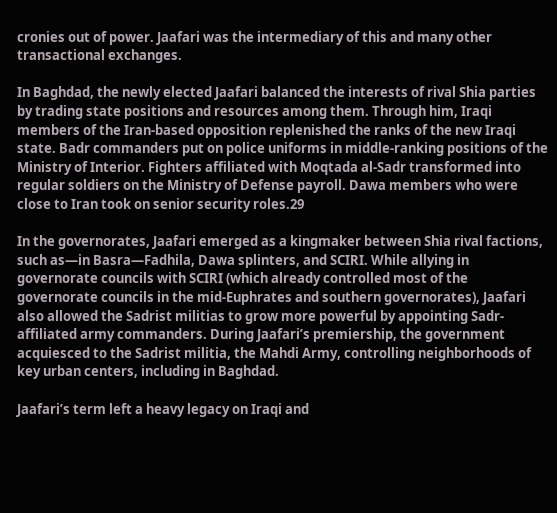cronies out of power. Jaafari was the intermediary of this and many other transactional exchanges.

In Baghdad, the newly elected Jaafari balanced the interests of rival Shia parties by trading state positions and resources among them. Through him, Iraqi members of the Iran-based opposition replenished the ranks of the new Iraqi state. Badr commanders put on police uniforms in middle-ranking positions of the Ministry of Interior. Fighters affiliated with Moqtada al-Sadr transformed into regular soldiers on the Ministry of Defense payroll. Dawa members who were close to Iran took on senior security roles.29

In the governorates, Jaafari emerged as a kingmaker between Shia rival factions, such as—in Basra—Fadhila, Dawa splinters, and SCIRI. While allying in governorate councils with SCIRI (which already controlled most of the governorate councils in the mid-Euphrates and southern governorates), Jaafari also allowed the Sadrist militias to grow more powerful by appointing Sadr-affiliated army commanders. During Jaafari’s premiership, the government acquiesced to the Sadrist militia, the Mahdi Army, controlling neighborhoods of key urban centers, including in Baghdad.

Jaafari’s term left a heavy legacy on Iraqi and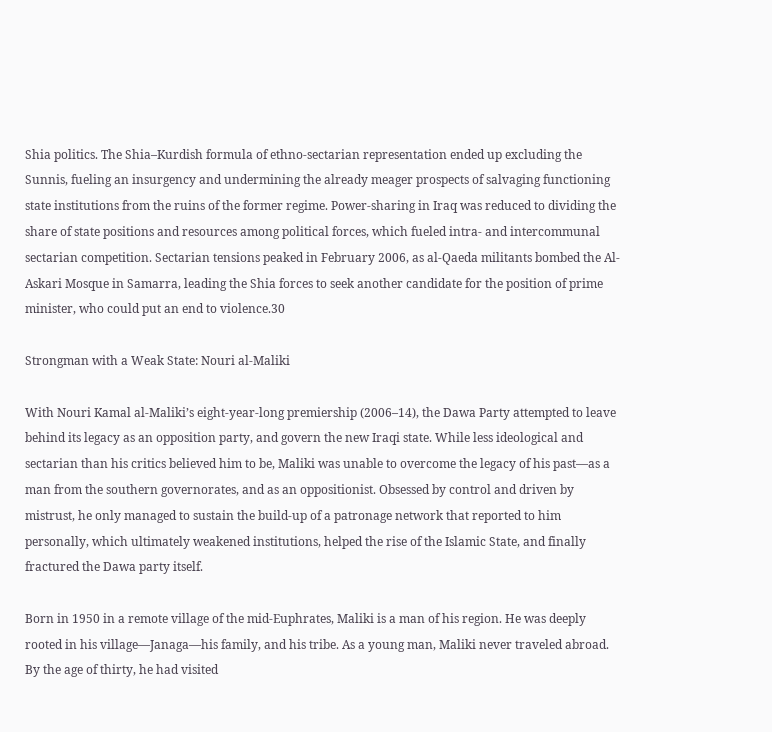Shia politics. The Shia–Kurdish formula of ethno-sectarian representation ended up excluding the Sunnis, fueling an insurgency and undermining the already meager prospects of salvaging functioning state institutions from the ruins of the former regime. Power-sharing in Iraq was reduced to dividing the share of state positions and resources among political forces, which fueled intra- and intercommunal sectarian competition. Sectarian tensions peaked in February 2006, as al-Qaeda militants bombed the Al-Askari Mosque in Samarra, leading the Shia forces to seek another candidate for the position of prime minister, who could put an end to violence.30

Strongman with a Weak State: Nouri al-Maliki

With Nouri Kamal al-Maliki’s eight-year-long premiership (2006–14), the Dawa Party attempted to leave behind its legacy as an opposition party, and govern the new Iraqi state. While less ideological and sectarian than his critics believed him to be, Maliki was unable to overcome the legacy of his past—as a man from the southern governorates, and as an oppositionist. Obsessed by control and driven by mistrust, he only managed to sustain the build-up of a patronage network that reported to him personally, which ultimately weakened institutions, helped the rise of the Islamic State, and finally fractured the Dawa party itself.

Born in 1950 in a remote village of the mid-Euphrates, Maliki is a man of his region. He was deeply rooted in his village—Janaga—his family, and his tribe. As a young man, Maliki never traveled abroad. By the age of thirty, he had visited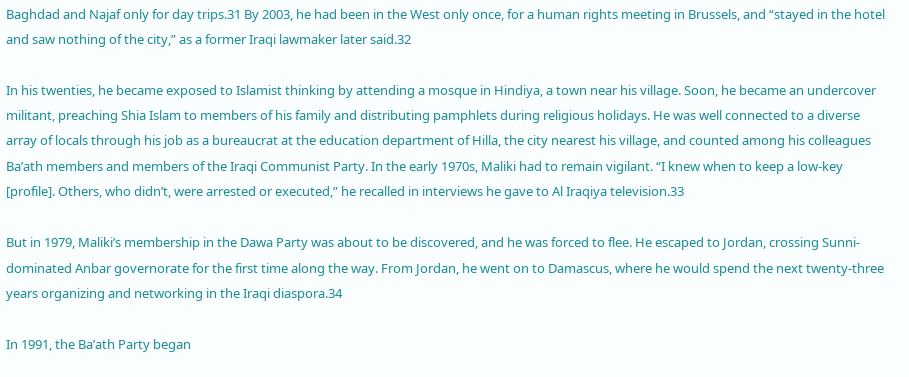Baghdad and Najaf only for day trips.31 By 2003, he had been in the West only once, for a human rights meeting in Brussels, and “stayed in the hotel and saw nothing of the city,” as a former Iraqi lawmaker later said.32

In his twenties, he became exposed to Islamist thinking by attending a mosque in Hindiya, a town near his village. Soon, he became an undercover militant, preaching Shia Islam to members of his family and distributing pamphlets during religious holidays. He was well connected to a diverse array of locals through his job as a bureaucrat at the education department of Hilla, the city nearest his village, and counted among his colleagues Ba’ath members and members of the Iraqi Communist Party. In the early 1970s, Maliki had to remain vigilant. “I knew when to keep a low-key [profile]. Others, who didn’t, were arrested or executed,” he recalled in interviews he gave to Al Iraqiya television.33

But in 1979, Maliki’s membership in the Dawa Party was about to be discovered, and he was forced to flee. He escaped to Jordan, crossing Sunni-dominated Anbar governorate for the first time along the way. From Jordan, he went on to Damascus, where he would spend the next twenty-three years organizing and networking in the Iraqi diaspora.34

In 1991, the Ba’ath Party began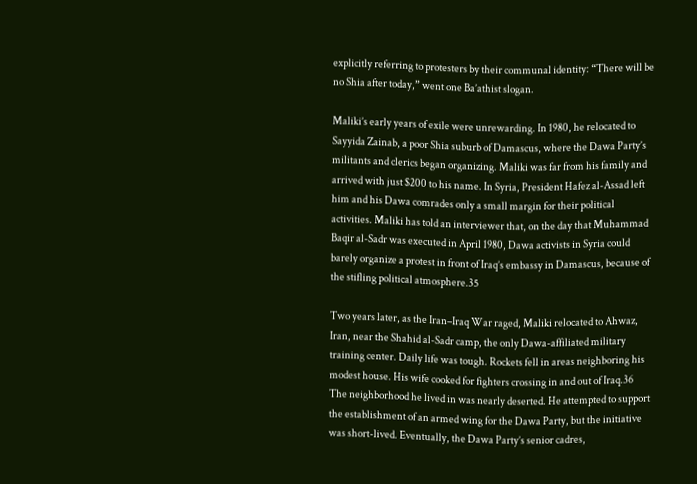explicitly referring to protesters by their communal identity: “There will be no Shia after today,” went one Ba’athist slogan.

Maliki’s early years of exile were unrewarding. In 1980, he relocated to Sayyida Zainab, a poor Shia suburb of Damascus, where the Dawa Party’s militants and clerics began organizing. Maliki was far from his family and arrived with just $200 to his name. In Syria, President Hafez al-Assad left him and his Dawa comrades only a small margin for their political activities. Maliki has told an interviewer that, on the day that Muhammad Baqir al-Sadr was executed in April 1980, Dawa activists in Syria could barely organize a protest in front of Iraq’s embassy in Damascus, because of the stifling political atmosphere.35

Two years later, as the Iran–Iraq War raged, Maliki relocated to Ahwaz, Iran, near the Shahid al-Sadr camp, the only Dawa-affiliated military training center. Daily life was tough. Rockets fell in areas neighboring his modest house. His wife cooked for fighters crossing in and out of Iraq.36 The neighborhood he lived in was nearly deserted. He attempted to support the establishment of an armed wing for the Dawa Party, but the initiative was short-lived. Eventually, the Dawa Party’s senior cadres,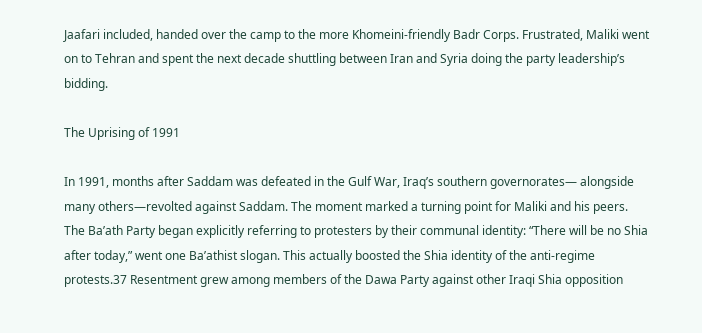Jaafari included, handed over the camp to the more Khomeini-friendly Badr Corps. Frustrated, Maliki went on to Tehran and spent the next decade shuttling between Iran and Syria doing the party leadership’s bidding.

The Uprising of 1991

In 1991, months after Saddam was defeated in the Gulf War, Iraq’s southern governorates— alongside many others—revolted against Saddam. The moment marked a turning point for Maliki and his peers. The Ba’ath Party began explicitly referring to protesters by their communal identity: “There will be no Shia after today,” went one Ba’athist slogan. This actually boosted the Shia identity of the anti-regime protests.37 Resentment grew among members of the Dawa Party against other Iraqi Shia opposition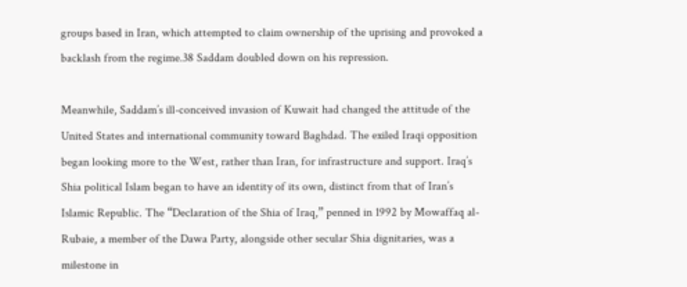groups based in Iran, which attempted to claim ownership of the uprising and provoked a backlash from the regime.38 Saddam doubled down on his repression.

Meanwhile, Saddam’s ill-conceived invasion of Kuwait had changed the attitude of the United States and international community toward Baghdad. The exiled Iraqi opposition began looking more to the West, rather than Iran, for infrastructure and support. Iraq’s Shia political Islam began to have an identity of its own, distinct from that of Iran’s Islamic Republic. The “Declaration of the Shia of Iraq,” penned in 1992 by Mowaffaq al-Rubaie, a member of the Dawa Party, alongside other secular Shia dignitaries, was a milestone in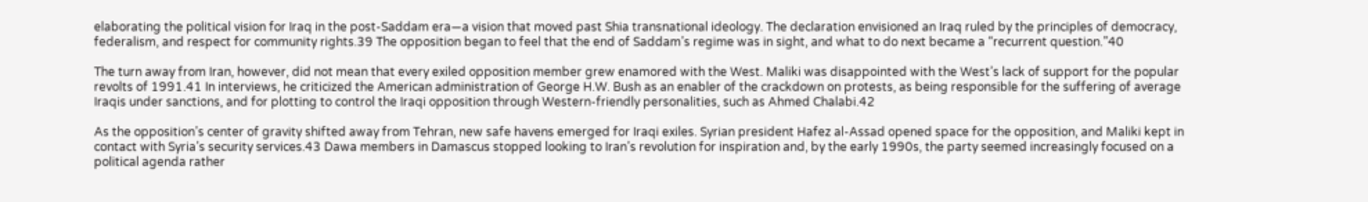elaborating the political vision for Iraq in the post-Saddam era—a vision that moved past Shia transnational ideology. The declaration envisioned an Iraq ruled by the principles of democracy, federalism, and respect for community rights.39 The opposition began to feel that the end of Saddam’s regime was in sight, and what to do next became a “recurrent question.”40

The turn away from Iran, however, did not mean that every exiled opposition member grew enamored with the West. Maliki was disappointed with the West’s lack of support for the popular revolts of 1991.41 In interviews, he criticized the American administration of George H.W. Bush as an enabler of the crackdown on protests, as being responsible for the suffering of average Iraqis under sanctions, and for plotting to control the Iraqi opposition through Western-friendly personalities, such as Ahmed Chalabi.42

As the opposition’s center of gravity shifted away from Tehran, new safe havens emerged for Iraqi exiles. Syrian president Hafez al-Assad opened space for the opposition, and Maliki kept in contact with Syria’s security services.43 Dawa members in Damascus stopped looking to Iran’s revolution for inspiration and, by the early 1990s, the party seemed increasingly focused on a political agenda rather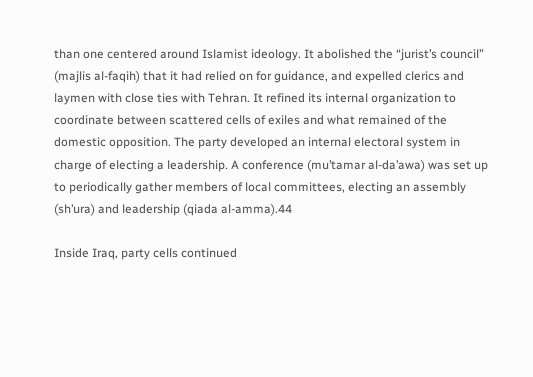than one centered around Islamist ideology. It abolished the “jurist’s council” (majlis al-faqih) that it had relied on for guidance, and expelled clerics and laymen with close ties with Tehran. It refined its internal organization to coordinate between scattered cells of exiles and what remained of the domestic opposition. The party developed an internal electoral system in charge of electing a leadership. A conference (mu’tamar al-da’awa) was set up to periodically gather members of local committees, electing an assembly (sh’ura) and leadership (qiada al-amma).44

Inside Iraq, party cells continued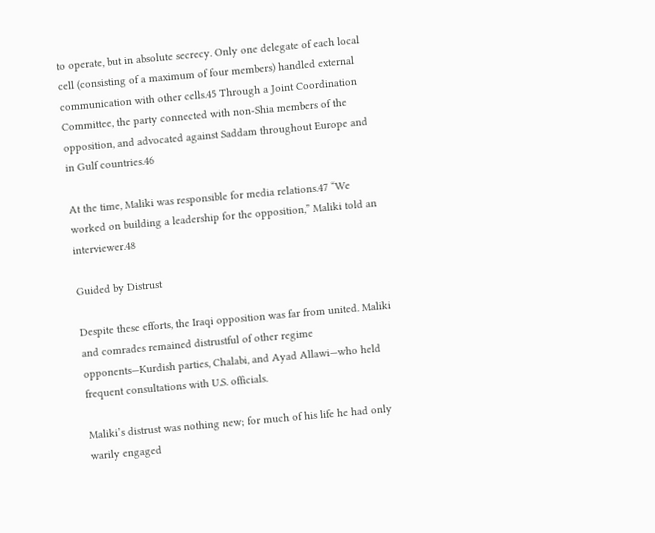to operate, but in absolute secrecy. Only one delegate of each local cell (consisting of a maximum of four members) handled external communication with other cells.45 Through a Joint Coordination Committee, the party connected with non-Shia members of the opposition, and advocated against Saddam throughout Europe and in Gulf countries.46

At the time, Maliki was responsible for media relations.47 “We worked on building a leadership for the opposition,” Maliki told an interviewer.48

Guided by Distrust

Despite these efforts, the Iraqi opposition was far from united. Maliki and comrades remained distrustful of other regime opponents—Kurdish parties, Chalabi, and Ayad Allawi—who held frequent consultations with U.S. officials.

Maliki’s distrust was nothing new; for much of his life he had only warily engaged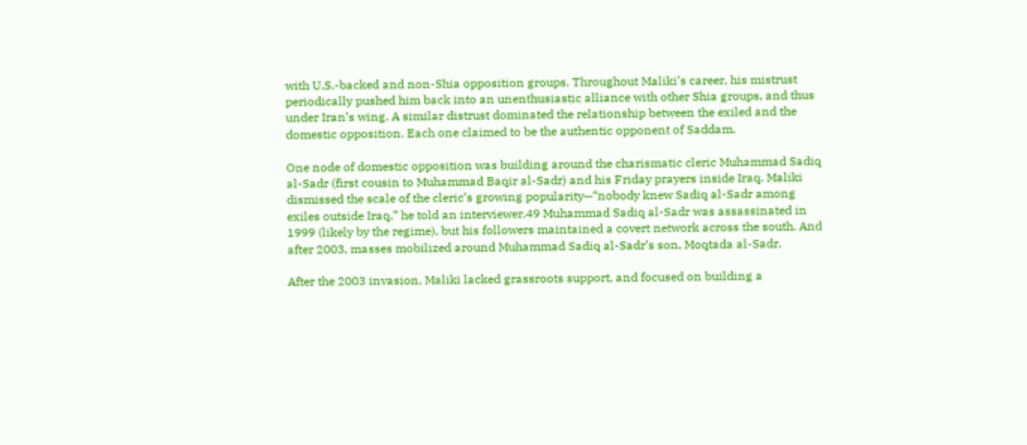with U.S.-backed and non-Shia opposition groups. Throughout Maliki’s career, his mistrust periodically pushed him back into an unenthusiastic alliance with other Shia groups, and thus under Iran’s wing. A similar distrust dominated the relationship between the exiled and the domestic opposition. Each one claimed to be the authentic opponent of Saddam.

One node of domestic opposition was building around the charismatic cleric Muhammad Sadiq al-Sadr (first cousin to Muhammad Baqir al-Sadr) and his Friday prayers inside Iraq. Maliki dismissed the scale of the cleric’s growing popularity—“nobody knew Sadiq al-Sadr among exiles outside Iraq,” he told an interviewer.49 Muhammad Sadiq al-Sadr was assassinated in 1999 (likely by the regime), but his followers maintained a covert network across the south. And after 2003, masses mobilized around Muhammad Sadiq al-Sadr’s son, Moqtada al-Sadr.

After the 2003 invasion, Maliki lacked grassroots support, and focused on building a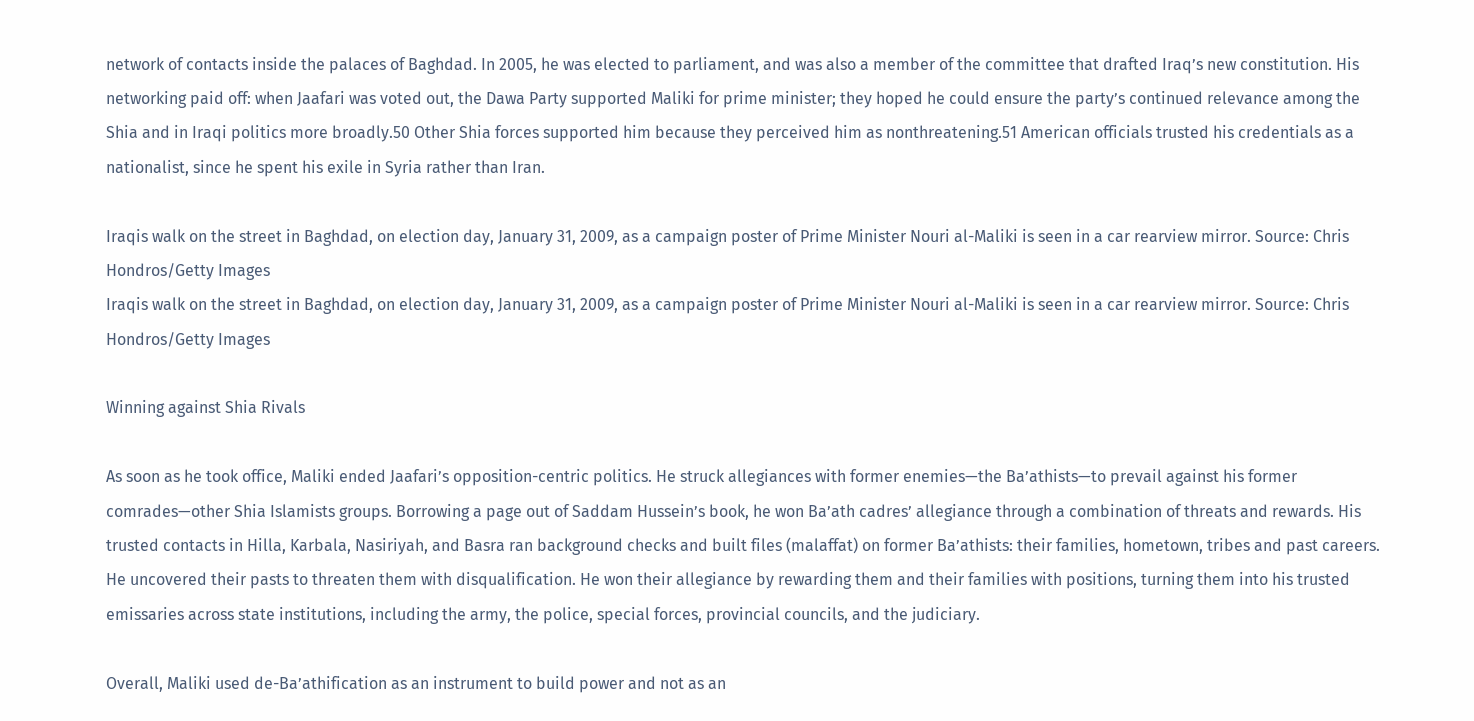network of contacts inside the palaces of Baghdad. In 2005, he was elected to parliament, and was also a member of the committee that drafted Iraq’s new constitution. His networking paid off: when Jaafari was voted out, the Dawa Party supported Maliki for prime minister; they hoped he could ensure the party’s continued relevance among the Shia and in Iraqi politics more broadly.50 Other Shia forces supported him because they perceived him as nonthreatening.51 American officials trusted his credentials as a nationalist, since he spent his exile in Syria rather than Iran.

Iraqis walk on the street in Baghdad, on election day, January 31, 2009, as a campaign poster of Prime Minister Nouri al-Maliki is seen in a car rearview mirror. Source: Chris Hondros/Getty Images
Iraqis walk on the street in Baghdad, on election day, January 31, 2009, as a campaign poster of Prime Minister Nouri al-Maliki is seen in a car rearview mirror. Source: Chris Hondros/Getty Images

Winning against Shia Rivals

As soon as he took office, Maliki ended Jaafari’s opposition-centric politics. He struck allegiances with former enemies—the Ba’athists—to prevail against his former comrades—other Shia Islamists groups. Borrowing a page out of Saddam Hussein’s book, he won Ba’ath cadres’ allegiance through a combination of threats and rewards. His trusted contacts in Hilla, Karbala, Nasiriyah, and Basra ran background checks and built files (malaffat) on former Ba’athists: their families, hometown, tribes and past careers. He uncovered their pasts to threaten them with disqualification. He won their allegiance by rewarding them and their families with positions, turning them into his trusted emissaries across state institutions, including the army, the police, special forces, provincial councils, and the judiciary.

Overall, Maliki used de-Ba’athification as an instrument to build power and not as an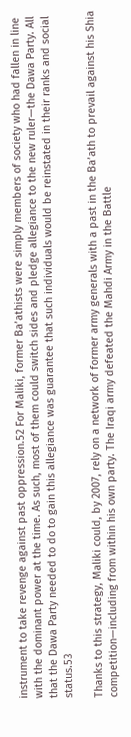instrument to take revenge against past oppression.52 For Maliki, former Ba’athists were simply members of society who had fallen in line with the dominant power at the time. As such, most of them could switch sides and pledge allegiance to the new ruler—the Dawa Party. All that the Dawa Party needed to do to gain this allegiance was guarantee that such individuals would be reinstated in their ranks and social status.53

Thanks to this strategy, Maliki could, by 2007, rely on a network of former army generals with a past in the Ba’ath to prevail against his Shia competition—including from within his own party. The Iraqi army defeated the Mahdi Army in the Battle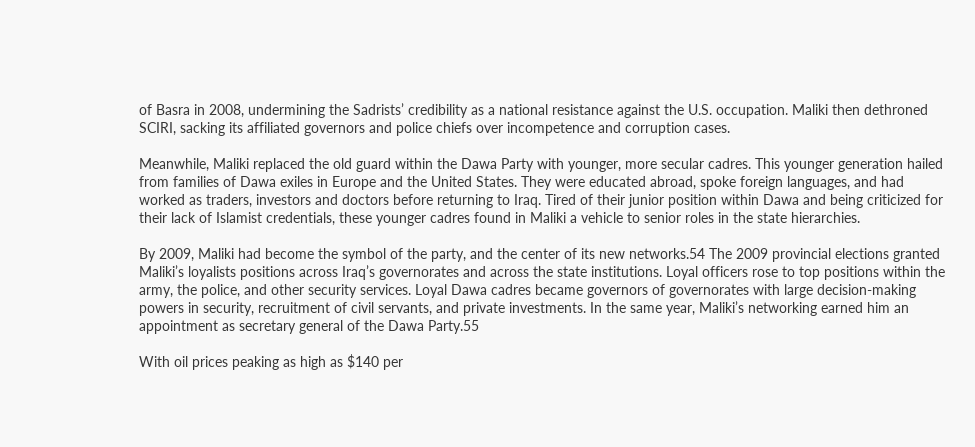of Basra in 2008, undermining the Sadrists’ credibility as a national resistance against the U.S. occupation. Maliki then dethroned SCIRI, sacking its affiliated governors and police chiefs over incompetence and corruption cases.

Meanwhile, Maliki replaced the old guard within the Dawa Party with younger, more secular cadres. This younger generation hailed from families of Dawa exiles in Europe and the United States. They were educated abroad, spoke foreign languages, and had worked as traders, investors and doctors before returning to Iraq. Tired of their junior position within Dawa and being criticized for their lack of Islamist credentials, these younger cadres found in Maliki a vehicle to senior roles in the state hierarchies.

By 2009, Maliki had become the symbol of the party, and the center of its new networks.54 The 2009 provincial elections granted Maliki’s loyalists positions across Iraq’s governorates and across the state institutions. Loyal officers rose to top positions within the army, the police, and other security services. Loyal Dawa cadres became governors of governorates with large decision-making powers in security, recruitment of civil servants, and private investments. In the same year, Maliki’s networking earned him an appointment as secretary general of the Dawa Party.55

With oil prices peaking as high as $140 per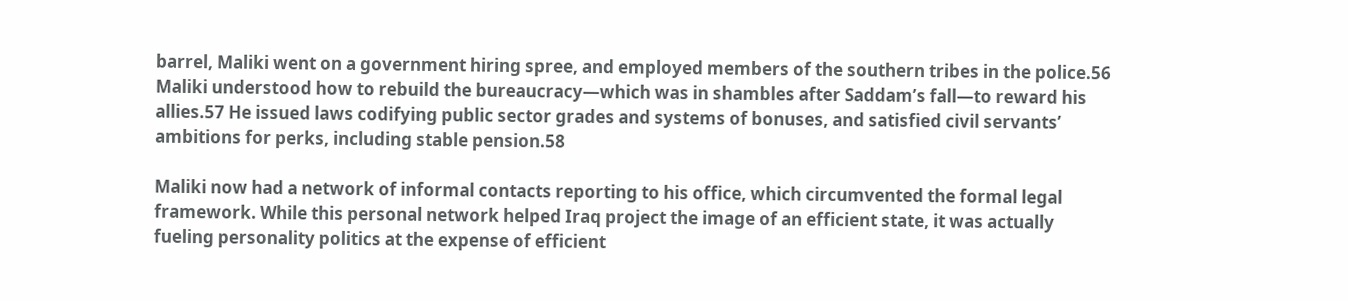barrel, Maliki went on a government hiring spree, and employed members of the southern tribes in the police.56 Maliki understood how to rebuild the bureaucracy—which was in shambles after Saddam’s fall—to reward his allies.57 He issued laws codifying public sector grades and systems of bonuses, and satisfied civil servants’ ambitions for perks, including stable pension.58

Maliki now had a network of informal contacts reporting to his office, which circumvented the formal legal framework. While this personal network helped Iraq project the image of an efficient state, it was actually fueling personality politics at the expense of efficient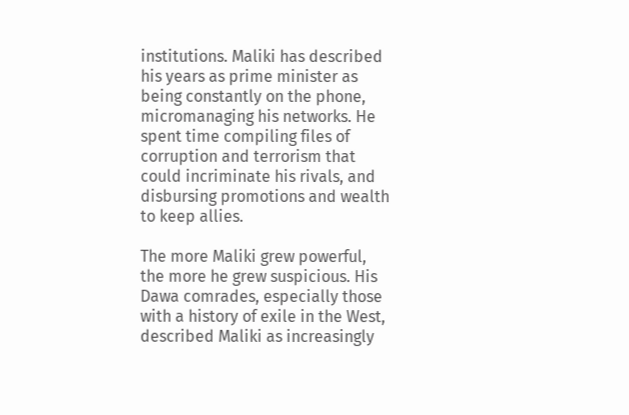institutions. Maliki has described his years as prime minister as being constantly on the phone, micromanaging his networks. He spent time compiling files of corruption and terrorism that could incriminate his rivals, and disbursing promotions and wealth to keep allies.

The more Maliki grew powerful, the more he grew suspicious. His Dawa comrades, especially those with a history of exile in the West, described Maliki as increasingly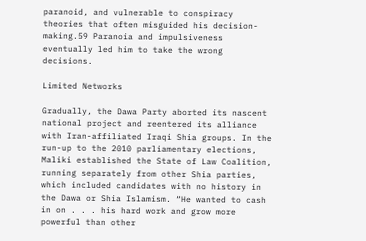paranoid, and vulnerable to conspiracy theories that often misguided his decision-making.59 Paranoia and impulsiveness eventually led him to take the wrong decisions.

Limited Networks

Gradually, the Dawa Party aborted its nascent national project and reentered its alliance with Iran-affiliated Iraqi Shia groups. In the run-up to the 2010 parliamentary elections, Maliki established the State of Law Coalition, running separately from other Shia parties, which included candidates with no history in the Dawa or Shia Islamism. “He wanted to cash in on . . . his hard work and grow more powerful than other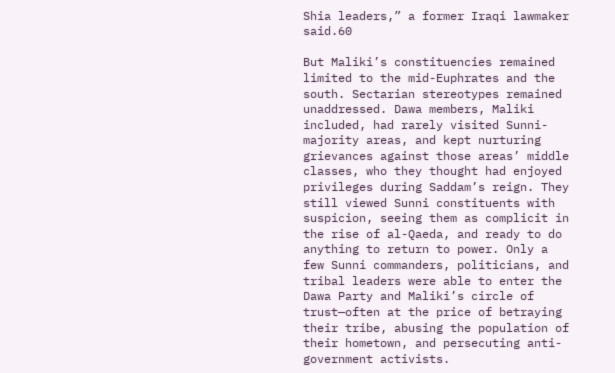Shia leaders,” a former Iraqi lawmaker said.60

But Maliki’s constituencies remained limited to the mid-Euphrates and the south. Sectarian stereotypes remained unaddressed. Dawa members, Maliki included, had rarely visited Sunni-majority areas, and kept nurturing grievances against those areas’ middle classes, who they thought had enjoyed privileges during Saddam’s reign. They still viewed Sunni constituents with suspicion, seeing them as complicit in the rise of al-Qaeda, and ready to do anything to return to power. Only a few Sunni commanders, politicians, and tribal leaders were able to enter the Dawa Party and Maliki’s circle of trust—often at the price of betraying their tribe, abusing the population of their hometown, and persecuting anti-government activists.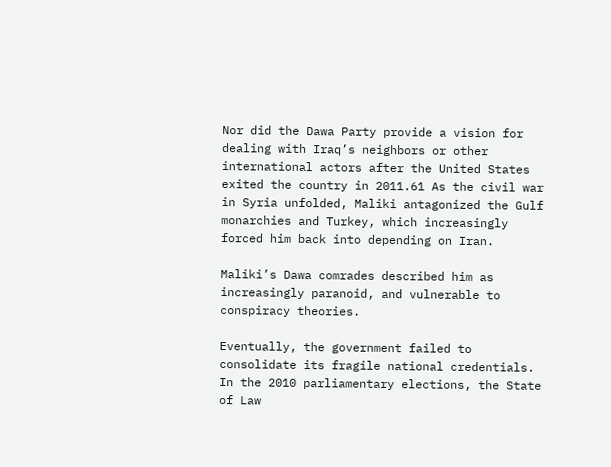Nor did the Dawa Party provide a vision for dealing with Iraq’s neighbors or other international actors after the United States exited the country in 2011.61 As the civil war in Syria unfolded, Maliki antagonized the Gulf monarchies and Turkey, which increasingly forced him back into depending on Iran.

Maliki’s Dawa comrades described him as increasingly paranoid, and vulnerable to conspiracy theories.

Eventually, the government failed to consolidate its fragile national credentials. In the 2010 parliamentary elections, the State of Law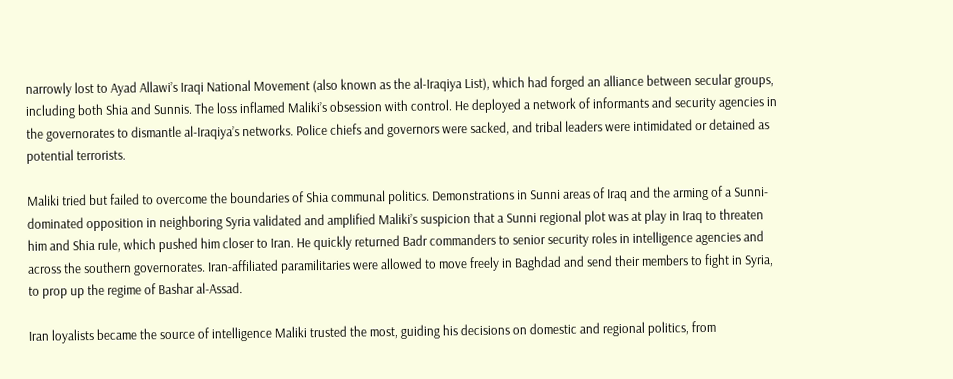narrowly lost to Ayad Allawi’s Iraqi National Movement (also known as the al-Iraqiya List), which had forged an alliance between secular groups, including both Shia and Sunnis. The loss inflamed Maliki’s obsession with control. He deployed a network of informants and security agencies in the governorates to dismantle al-Iraqiya’s networks. Police chiefs and governors were sacked, and tribal leaders were intimidated or detained as potential terrorists.

Maliki tried but failed to overcome the boundaries of Shia communal politics. Demonstrations in Sunni areas of Iraq and the arming of a Sunni-dominated opposition in neighboring Syria validated and amplified Maliki’s suspicion that a Sunni regional plot was at play in Iraq to threaten him and Shia rule, which pushed him closer to Iran. He quickly returned Badr commanders to senior security roles in intelligence agencies and across the southern governorates. Iran-affiliated paramilitaries were allowed to move freely in Baghdad and send their members to fight in Syria, to prop up the regime of Bashar al-Assad.

Iran loyalists became the source of intelligence Maliki trusted the most, guiding his decisions on domestic and regional politics, from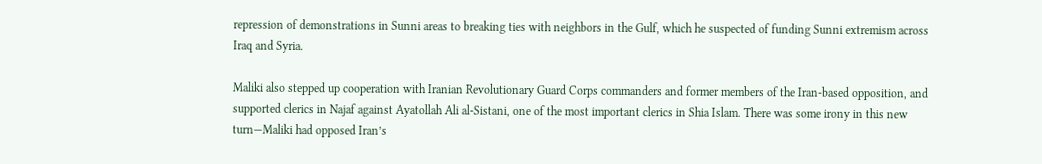repression of demonstrations in Sunni areas to breaking ties with neighbors in the Gulf, which he suspected of funding Sunni extremism across Iraq and Syria.

Maliki also stepped up cooperation with Iranian Revolutionary Guard Corps commanders and former members of the Iran-based opposition, and supported clerics in Najaf against Ayatollah Ali al-Sistani, one of the most important clerics in Shia Islam. There was some irony in this new turn—Maliki had opposed Iran’s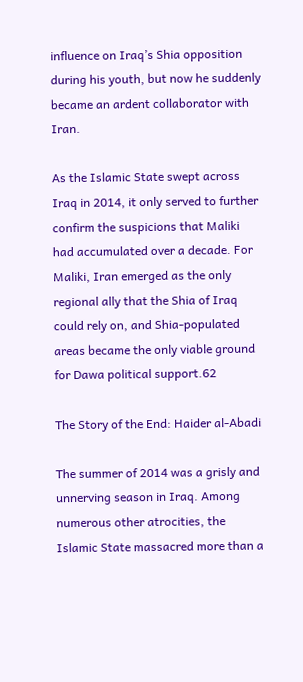influence on Iraq’s Shia opposition during his youth, but now he suddenly became an ardent collaborator with Iran.

As the Islamic State swept across Iraq in 2014, it only served to further confirm the suspicions that Maliki had accumulated over a decade. For Maliki, Iran emerged as the only regional ally that the Shia of Iraq could rely on, and Shia-populated areas became the only viable ground for Dawa political support.62

The Story of the End: Haider al-Abadi

The summer of 2014 was a grisly and unnerving season in Iraq. Among numerous other atrocities, the Islamic State massacred more than a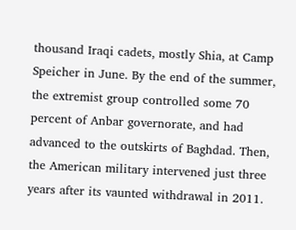thousand Iraqi cadets, mostly Shia, at Camp Speicher in June. By the end of the summer, the extremist group controlled some 70 percent of Anbar governorate, and had advanced to the outskirts of Baghdad. Then, the American military intervened just three years after its vaunted withdrawal in 2011.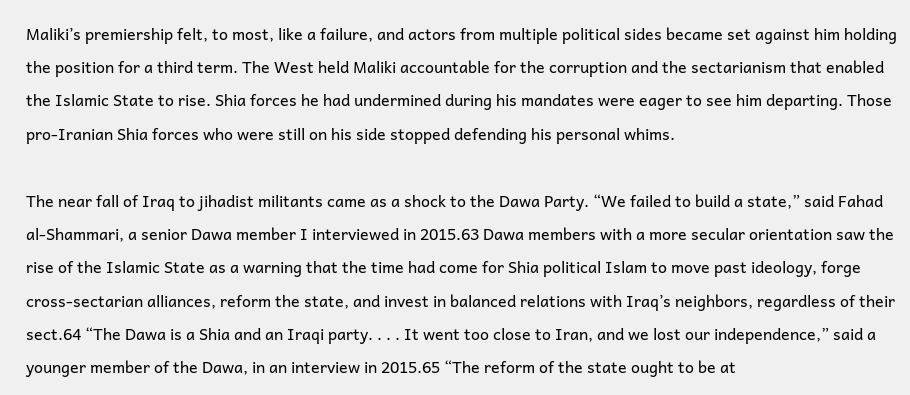Maliki’s premiership felt, to most, like a failure, and actors from multiple political sides became set against him holding the position for a third term. The West held Maliki accountable for the corruption and the sectarianism that enabled the Islamic State to rise. Shia forces he had undermined during his mandates were eager to see him departing. Those pro-Iranian Shia forces who were still on his side stopped defending his personal whims.

The near fall of Iraq to jihadist militants came as a shock to the Dawa Party. “We failed to build a state,” said Fahad al-Shammari, a senior Dawa member I interviewed in 2015.63 Dawa members with a more secular orientation saw the rise of the Islamic State as a warning that the time had come for Shia political Islam to move past ideology, forge cross-sectarian alliances, reform the state, and invest in balanced relations with Iraq’s neighbors, regardless of their sect.64 “The Dawa is a Shia and an Iraqi party. . . . It went too close to Iran, and we lost our independence,” said a younger member of the Dawa, in an interview in 2015.65 “The reform of the state ought to be at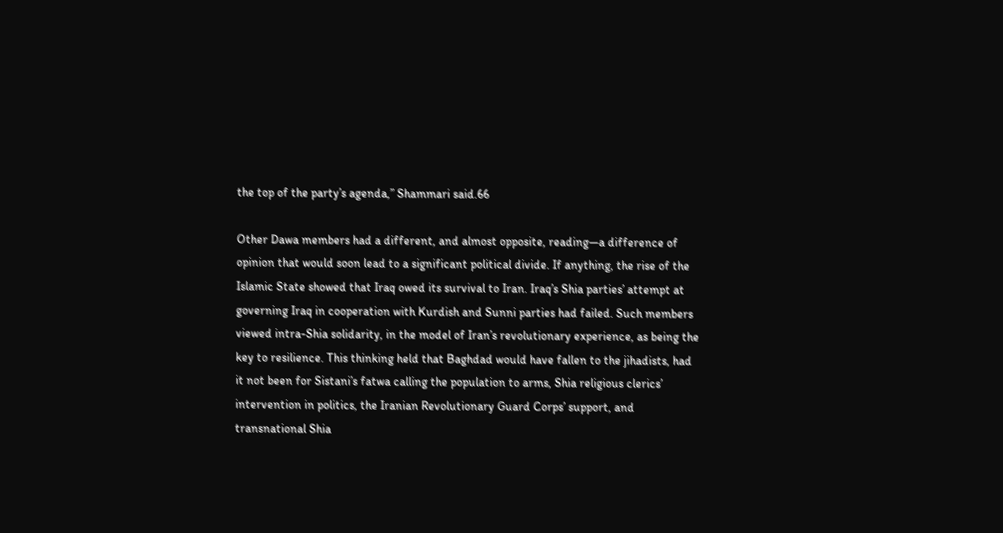the top of the party’s agenda,” Shammari said.66

Other Dawa members had a different, and almost opposite, reading—a difference of opinion that would soon lead to a significant political divide. If anything, the rise of the Islamic State showed that Iraq owed its survival to Iran. Iraq’s Shia parties’ attempt at governing Iraq in cooperation with Kurdish and Sunni parties had failed. Such members viewed intra-Shia solidarity, in the model of Iran’s revolutionary experience, as being the key to resilience. This thinking held that Baghdad would have fallen to the jihadists, had it not been for Sistani’s fatwa calling the population to arms, Shia religious clerics’ intervention in politics, the Iranian Revolutionary Guard Corps’ support, and transnational Shia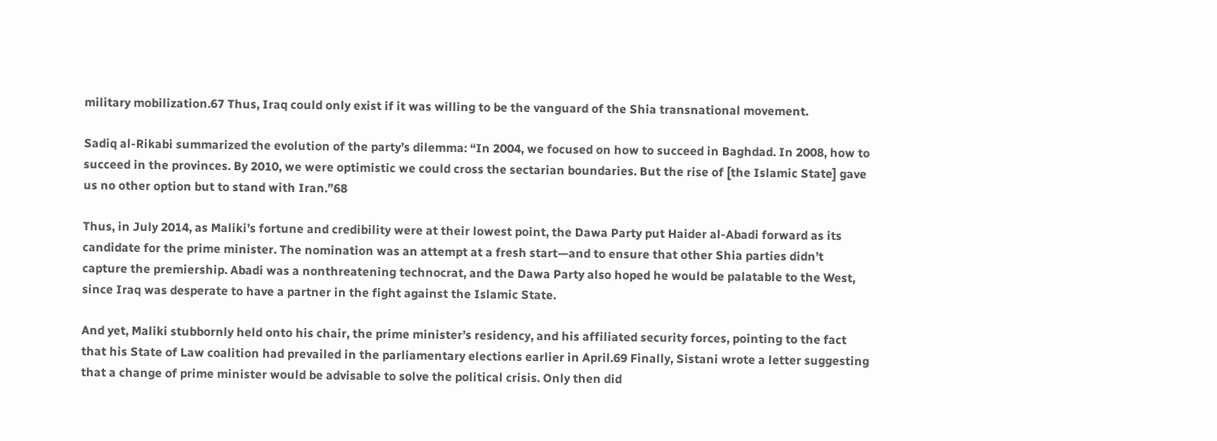military mobilization.67 Thus, Iraq could only exist if it was willing to be the vanguard of the Shia transnational movement.

Sadiq al-Rikabi summarized the evolution of the party’s dilemma: “In 2004, we focused on how to succeed in Baghdad. In 2008, how to succeed in the provinces. By 2010, we were optimistic we could cross the sectarian boundaries. But the rise of [the Islamic State] gave us no other option but to stand with Iran.”68

Thus, in July 2014, as Maliki’s fortune and credibility were at their lowest point, the Dawa Party put Haider al-Abadi forward as its candidate for the prime minister. The nomination was an attempt at a fresh start—and to ensure that other Shia parties didn’t capture the premiership. Abadi was a nonthreatening technocrat, and the Dawa Party also hoped he would be palatable to the West, since Iraq was desperate to have a partner in the fight against the Islamic State.

And yet, Maliki stubbornly held onto his chair, the prime minister’s residency, and his affiliated security forces, pointing to the fact that his State of Law coalition had prevailed in the parliamentary elections earlier in April.69 Finally, Sistani wrote a letter suggesting that a change of prime minister would be advisable to solve the political crisis. Only then did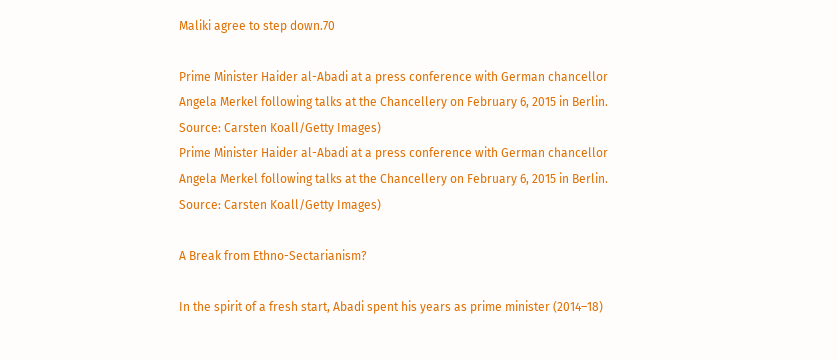Maliki agree to step down.70

Prime Minister Haider al-Abadi at a press conference with German chancellor Angela Merkel following talks at the Chancellery on February 6, 2015 in Berlin. Source: Carsten Koall/Getty Images)
Prime Minister Haider al-Abadi at a press conference with German chancellor Angela Merkel following talks at the Chancellery on February 6, 2015 in Berlin. Source: Carsten Koall/Getty Images)

A Break from Ethno-Sectarianism?

In the spirit of a fresh start, Abadi spent his years as prime minister (2014–18)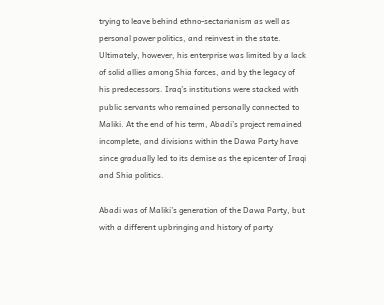trying to leave behind ethno-sectarianism as well as personal power politics, and reinvest in the state. Ultimately, however, his enterprise was limited by a lack of solid allies among Shia forces, and by the legacy of his predecessors. Iraq’s institutions were stacked with public servants who remained personally connected to Maliki. At the end of his term, Abadi’s project remained incomplete, and divisions within the Dawa Party have since gradually led to its demise as the epicenter of Iraqi and Shia politics.

Abadi was of Maliki’s generation of the Dawa Party, but with a different upbringing and history of party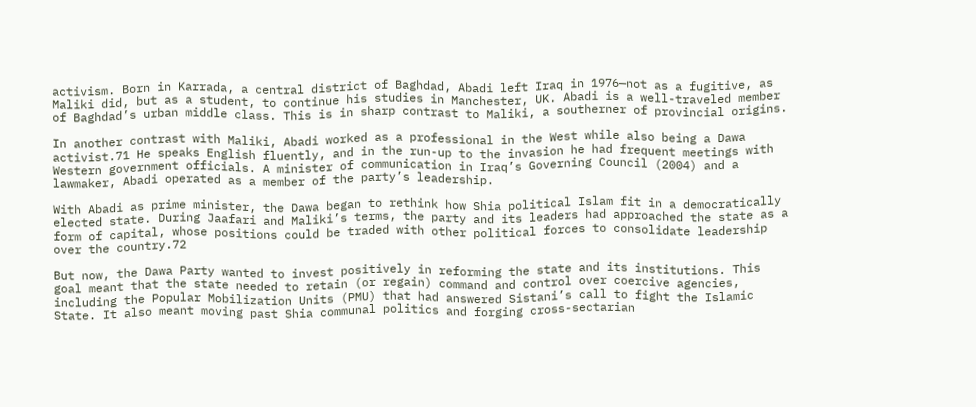activism. Born in Karrada, a central district of Baghdad, Abadi left Iraq in 1976—not as a fugitive, as Maliki did, but as a student, to continue his studies in Manchester, UK. Abadi is a well-traveled member of Baghdad’s urban middle class. This is in sharp contrast to Maliki, a southerner of provincial origins.

In another contrast with Maliki, Abadi worked as a professional in the West while also being a Dawa activist.71 He speaks English fluently, and in the run-up to the invasion he had frequent meetings with Western government officials. A minister of communication in Iraq’s Governing Council (2004) and a lawmaker, Abadi operated as a member of the party’s leadership.

With Abadi as prime minister, the Dawa began to rethink how Shia political Islam fit in a democratically elected state. During Jaafari and Maliki’s terms, the party and its leaders had approached the state as a form of capital, whose positions could be traded with other political forces to consolidate leadership over the country.72

But now, the Dawa Party wanted to invest positively in reforming the state and its institutions. This goal meant that the state needed to retain (or regain) command and control over coercive agencies, including the Popular Mobilization Units (PMU) that had answered Sistani’s call to fight the Islamic State. It also meant moving past Shia communal politics and forging cross-sectarian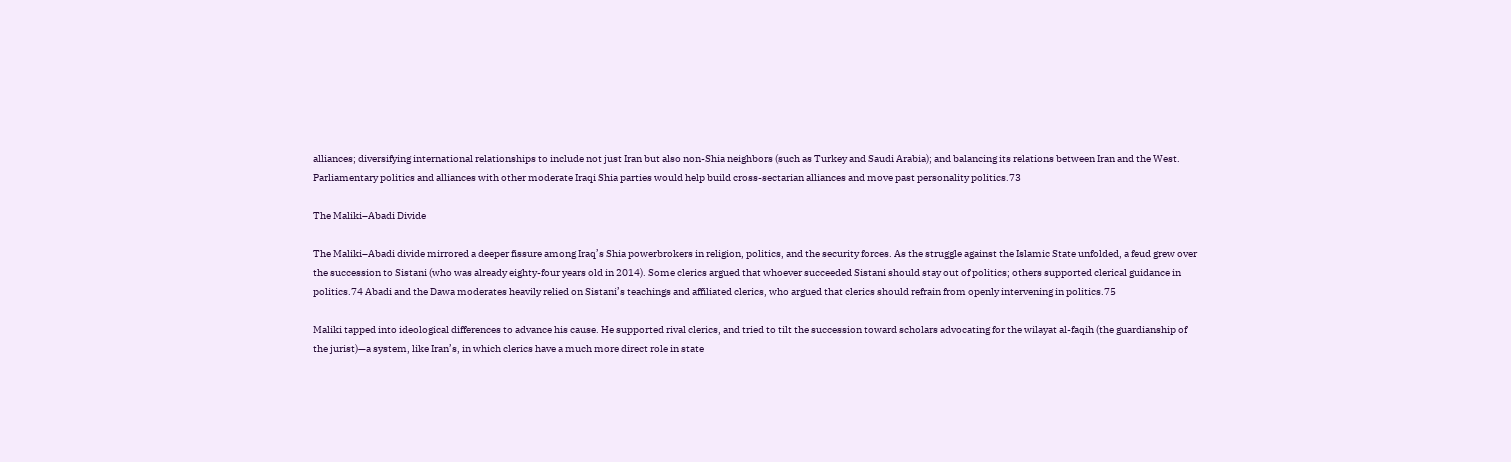alliances; diversifying international relationships to include not just Iran but also non-Shia neighbors (such as Turkey and Saudi Arabia); and balancing its relations between Iran and the West. Parliamentary politics and alliances with other moderate Iraqi Shia parties would help build cross-sectarian alliances and move past personality politics.73

The Maliki–Abadi Divide

The Maliki–Abadi divide mirrored a deeper fissure among Iraq’s Shia powerbrokers in religion, politics, and the security forces. As the struggle against the Islamic State unfolded, a feud grew over the succession to Sistani (who was already eighty-four years old in 2014). Some clerics argued that whoever succeeded Sistani should stay out of politics; others supported clerical guidance in politics.74 Abadi and the Dawa moderates heavily relied on Sistani’s teachings and affiliated clerics, who argued that clerics should refrain from openly intervening in politics.75

Maliki tapped into ideological differences to advance his cause. He supported rival clerics, and tried to tilt the succession toward scholars advocating for the wilayat al-faqih (the guardianship of the jurist)—a system, like Iran’s, in which clerics have a much more direct role in state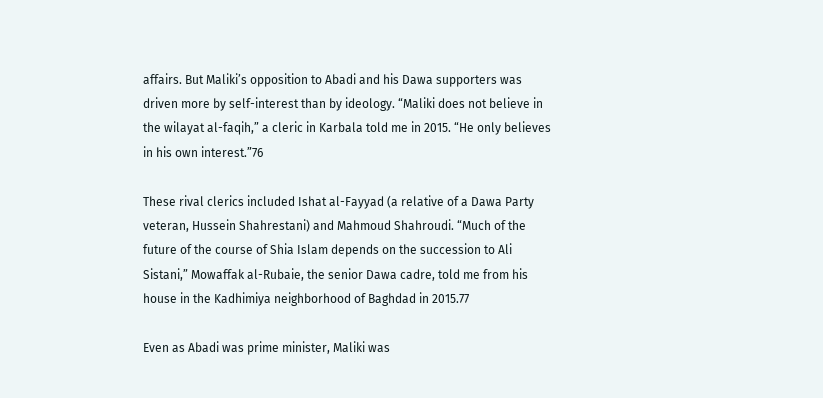affairs. But Maliki’s opposition to Abadi and his Dawa supporters was driven more by self-interest than by ideology. “Maliki does not believe in the wilayat al-faqih,” a cleric in Karbala told me in 2015. “He only believes in his own interest.”76

These rival clerics included Ishat al-Fayyad (a relative of a Dawa Party veteran, Hussein Shahrestani) and Mahmoud Shahroudi. “Much of the future of the course of Shia Islam depends on the succession to Ali Sistani,” Mowaffak al-Rubaie, the senior Dawa cadre, told me from his house in the Kadhimiya neighborhood of Baghdad in 2015.77

Even as Abadi was prime minister, Maliki was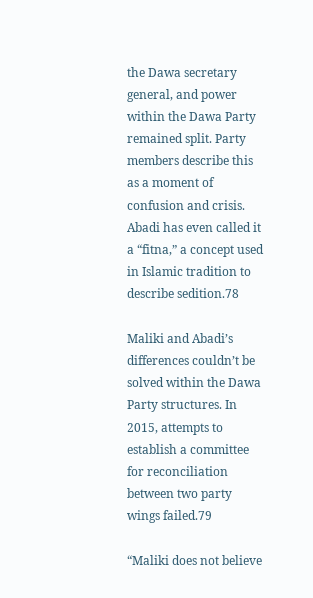the Dawa secretary general, and power within the Dawa Party remained split. Party members describe this as a moment of confusion and crisis. Abadi has even called it a “fitna,” a concept used in Islamic tradition to describe sedition.78

Maliki and Abadi’s differences couldn’t be solved within the Dawa Party structures. In 2015, attempts to establish a committee for reconciliation between two party wings failed.79

“Maliki does not believe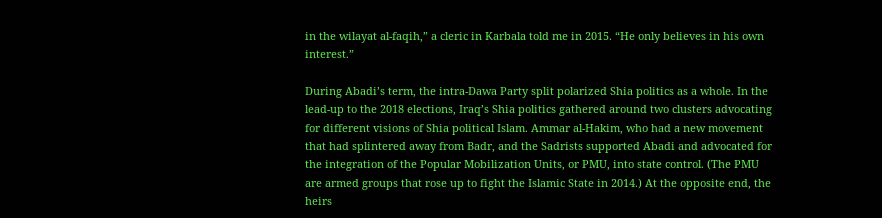in the wilayat al-faqih,” a cleric in Karbala told me in 2015. “He only believes in his own interest.”

During Abadi’s term, the intra-Dawa Party split polarized Shia politics as a whole. In the lead-up to the 2018 elections, Iraq’s Shia politics gathered around two clusters advocating for different visions of Shia political Islam. Ammar al-Hakim, who had a new movement that had splintered away from Badr, and the Sadrists supported Abadi and advocated for the integration of the Popular Mobilization Units, or PMU, into state control. (The PMU are armed groups that rose up to fight the Islamic State in 2014.) At the opposite end, the heirs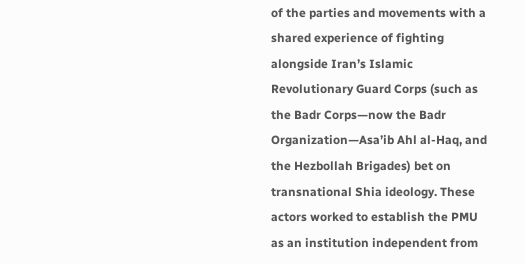of the parties and movements with a shared experience of fighting alongside Iran’s Islamic Revolutionary Guard Corps (such as the Badr Corps—now the Badr Organization—Asa’ib Ahl al-Haq, and the Hezbollah Brigades) bet on transnational Shia ideology. These actors worked to establish the PMU as an institution independent from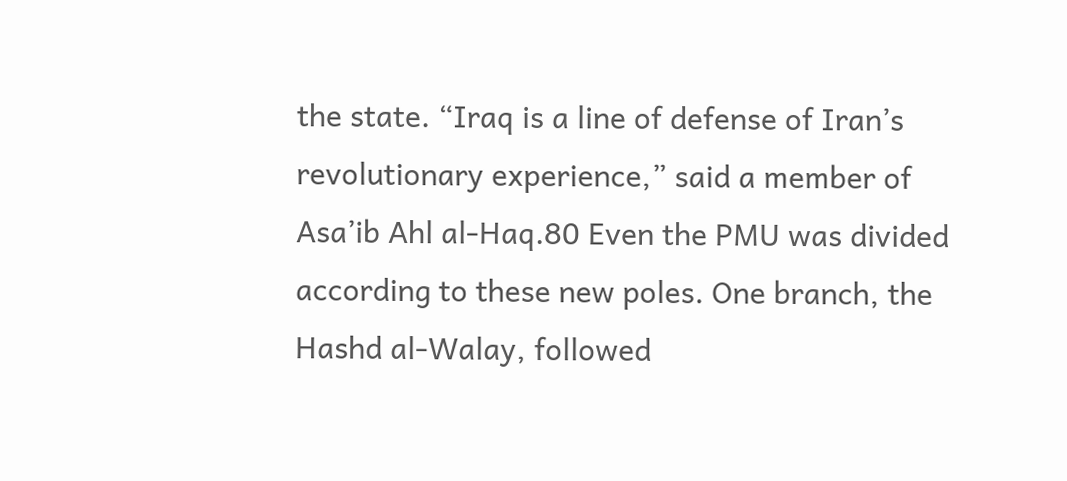the state. “Iraq is a line of defense of Iran’s revolutionary experience,” said a member of Asa’ib Ahl al-Haq.80 Even the PMU was divided according to these new poles. One branch, the Hashd al-Walay, followed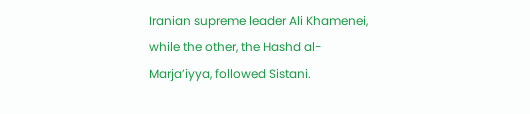Iranian supreme leader Ali Khamenei, while the other, the Hashd al-Marja’iyya, followed Sistani.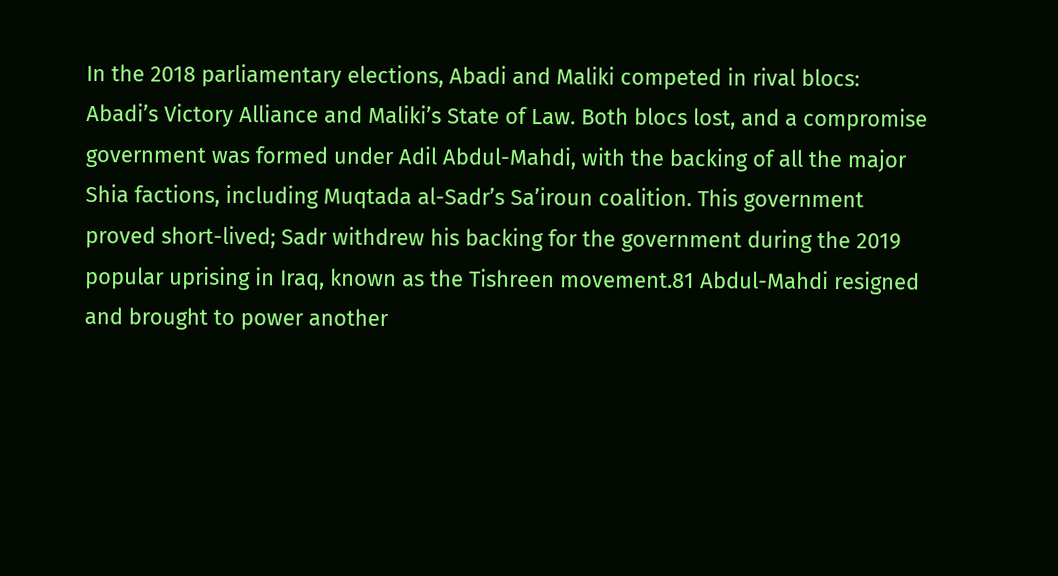In the 2018 parliamentary elections, Abadi and Maliki competed in rival blocs: Abadi’s Victory Alliance and Maliki’s State of Law. Both blocs lost, and a compromise government was formed under Adil Abdul-Mahdi, with the backing of all the major Shia factions, including Muqtada al-Sadr’s Sa’iroun coalition. This government proved short-lived; Sadr withdrew his backing for the government during the 2019 popular uprising in Iraq, known as the Tishreen movement.81 Abdul-Mahdi resigned and brought to power another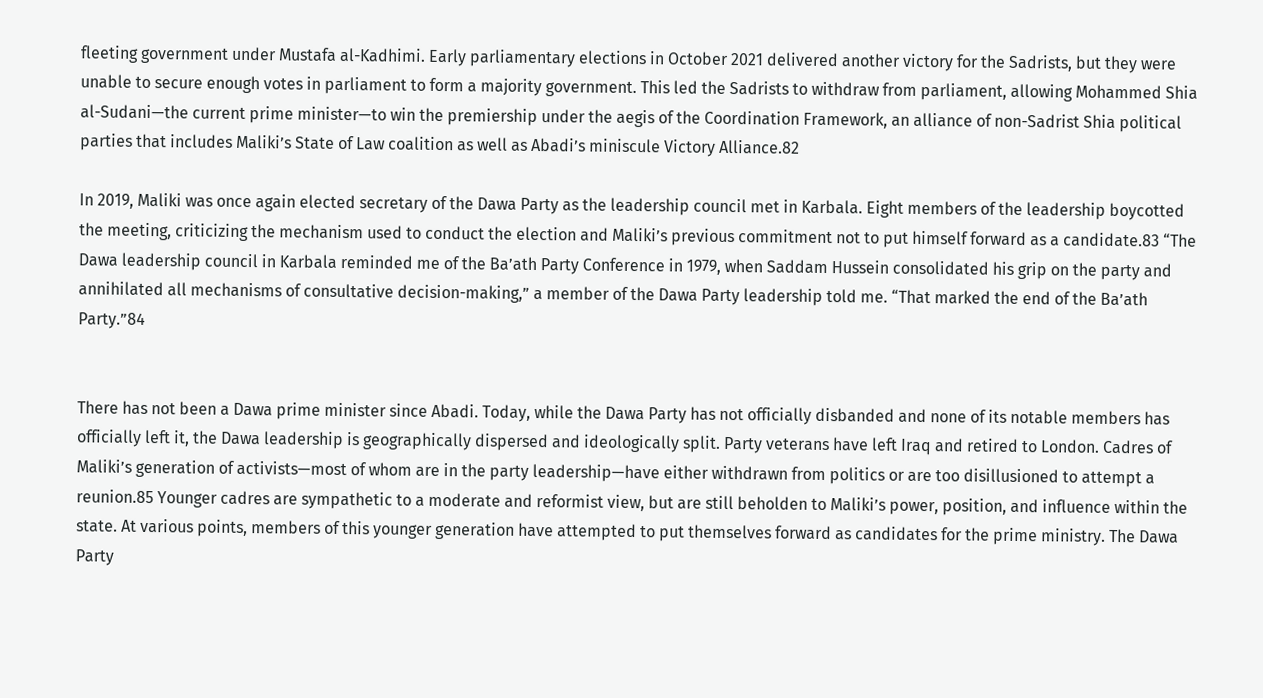fleeting government under Mustafa al-Kadhimi. Early parliamentary elections in October 2021 delivered another victory for the Sadrists, but they were unable to secure enough votes in parliament to form a majority government. This led the Sadrists to withdraw from parliament, allowing Mohammed Shia al-Sudani—the current prime minister—to win the premiership under the aegis of the Coordination Framework, an alliance of non-Sadrist Shia political parties that includes Maliki’s State of Law coalition as well as Abadi’s miniscule Victory Alliance.82

In 2019, Maliki was once again elected secretary of the Dawa Party as the leadership council met in Karbala. Eight members of the leadership boycotted the meeting, criticizing the mechanism used to conduct the election and Maliki’s previous commitment not to put himself forward as a candidate.83 “The Dawa leadership council in Karbala reminded me of the Ba’ath Party Conference in 1979, when Saddam Hussein consolidated his grip on the party and annihilated all mechanisms of consultative decision-making,” a member of the Dawa Party leadership told me. “That marked the end of the Ba’ath Party.”84


There has not been a Dawa prime minister since Abadi. Today, while the Dawa Party has not officially disbanded and none of its notable members has officially left it, the Dawa leadership is geographically dispersed and ideologically split. Party veterans have left Iraq and retired to London. Cadres of Maliki’s generation of activists—most of whom are in the party leadership—have either withdrawn from politics or are too disillusioned to attempt a reunion.85 Younger cadres are sympathetic to a moderate and reformist view, but are still beholden to Maliki’s power, position, and influence within the state. At various points, members of this younger generation have attempted to put themselves forward as candidates for the prime ministry. The Dawa Party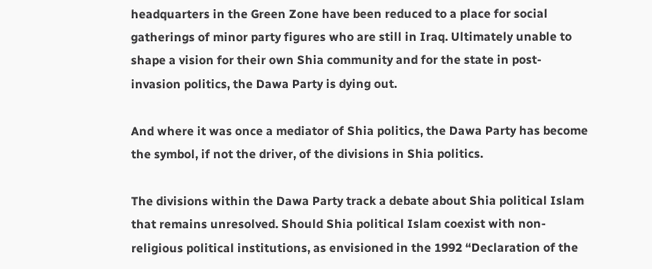headquarters in the Green Zone have been reduced to a place for social gatherings of minor party figures who are still in Iraq. Ultimately unable to shape a vision for their own Shia community and for the state in post-invasion politics, the Dawa Party is dying out.

And where it was once a mediator of Shia politics, the Dawa Party has become the symbol, if not the driver, of the divisions in Shia politics.

The divisions within the Dawa Party track a debate about Shia political Islam that remains unresolved. Should Shia political Islam coexist with non-religious political institutions, as envisioned in the 1992 “Declaration of the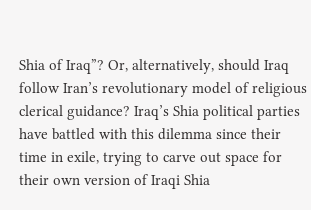Shia of Iraq”? Or, alternatively, should Iraq follow Iran’s revolutionary model of religious clerical guidance? Iraq’s Shia political parties have battled with this dilemma since their time in exile, trying to carve out space for their own version of Iraqi Shia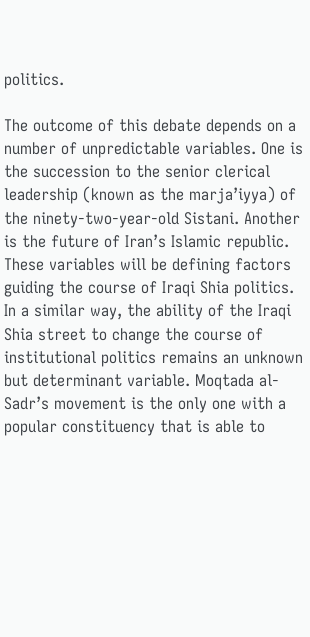politics.

The outcome of this debate depends on a number of unpredictable variables. One is the succession to the senior clerical leadership (known as the marja’iyya) of the ninety-two-year-old Sistani. Another is the future of Iran’s Islamic republic. These variables will be defining factors guiding the course of Iraqi Shia politics. In a similar way, the ability of the Iraqi Shia street to change the course of institutional politics remains an unknown but determinant variable. Moqtada al-Sadr’s movement is the only one with a popular constituency that is able to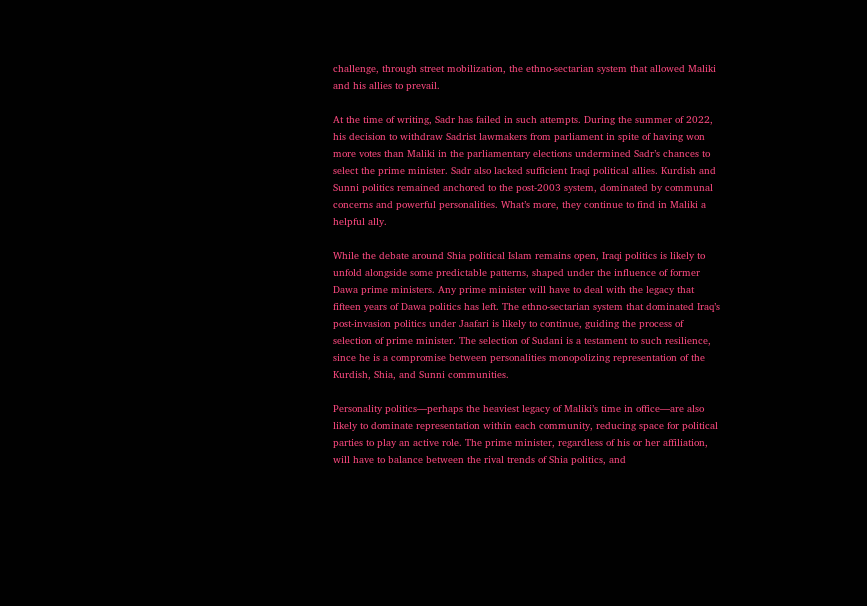challenge, through street mobilization, the ethno-sectarian system that allowed Maliki and his allies to prevail.

At the time of writing, Sadr has failed in such attempts. During the summer of 2022, his decision to withdraw Sadrist lawmakers from parliament in spite of having won more votes than Maliki in the parliamentary elections undermined Sadr’s chances to select the prime minister. Sadr also lacked sufficient Iraqi political allies. Kurdish and Sunni politics remained anchored to the post-2003 system, dominated by communal concerns and powerful personalities. What’s more, they continue to find in Maliki a helpful ally.

While the debate around Shia political Islam remains open, Iraqi politics is likely to unfold alongside some predictable patterns, shaped under the influence of former Dawa prime ministers. Any prime minister will have to deal with the legacy that fifteen years of Dawa politics has left. The ethno-sectarian system that dominated Iraq’s post-invasion politics under Jaafari is likely to continue, guiding the process of selection of prime minister. The selection of Sudani is a testament to such resilience, since he is a compromise between personalities monopolizing representation of the Kurdish, Shia, and Sunni communities.

Personality politics—perhaps the heaviest legacy of Maliki’s time in office—are also likely to dominate representation within each community, reducing space for political parties to play an active role. The prime minister, regardless of his or her affiliation, will have to balance between the rival trends of Shia politics, and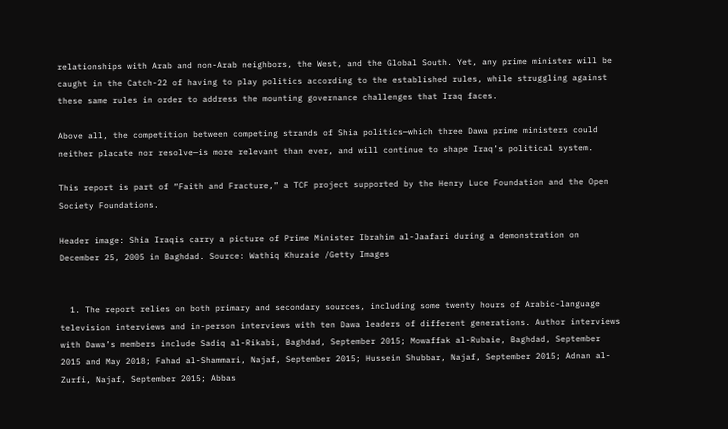relationships with Arab and non-Arab neighbors, the West, and the Global South. Yet, any prime minister will be caught in the Catch-22 of having to play politics according to the established rules, while struggling against these same rules in order to address the mounting governance challenges that Iraq faces.

Above all, the competition between competing strands of Shia politics—which three Dawa prime ministers could neither placate nor resolve—is more relevant than ever, and will continue to shape Iraq’s political system.

This report is part of “Faith and Fracture,” a TCF project supported by the Henry Luce Foundation and the Open Society Foundations.

Header image: Shia Iraqis carry a picture of Prime Minister Ibrahim al-Jaafari during a demonstration on December 25, 2005 in Baghdad. Source: Wathiq Khuzaie /Getty Images


  1. The report relies on both primary and secondary sources, including some twenty hours of Arabic-language television interviews and in-person interviews with ten Dawa leaders of different generations. Author interviews with Dawa’s members include Sadiq al-Rikabi, Baghdad, September 2015; Mowaffak al-Rubaie, Baghdad, September 2015 and May 2018; Fahad al-Shammari, Najaf, September 2015; Hussein Shubbar, Najaf, September 2015; Adnan al-Zurfi, Najaf, September 2015; Abbas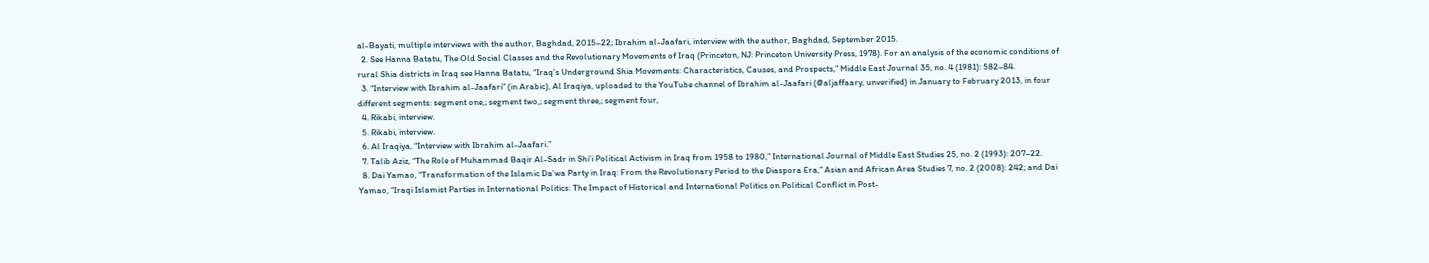al-Bayati, multiple interviews with the author, Baghdad, 2015–22; Ibrahim al-Jaafari, interview with the author, Baghdad, September 2015.
  2. See Hanna Batatu, The Old Social Classes and the Revolutionary Movements of Iraq (Princeton, NJ: Princeton University Press, 1978). For an analysis of the economic conditions of rural Shia districts in Iraq see Hanna Batatu, “Iraq’s Underground Shia Movements: Characteristics, Causes, and Prospects,” Middle East Journal 35, no. 4 (1981): 582–84.
  3. “Interview with Ibrahim al-Jaafari” (in Arabic), Al Iraqiya, uploaded to the YouTube channel of Ibrahim al-Jaafari (@aljaffaary, unverified) in January to February 2013, in four different segments: segment one,; segment two,; segment three,; segment four,
  4. Rikabi, interview.
  5. Rikabi, interview.
  6. Al Iraqiya, “Interview with Ibrahim al-Jaafari.”
  7. Talib Aziz, “The Role of Muhammad Baqir Al-Sadr in Shi’i Political Activism in Iraq from 1958 to 1980,” International Journal of Middle East Studies 25, no. 2 (1993): 207–22.
  8. Dai Yamao, “Transformation of the Islamic Da’wa Party in Iraq: From the Revolutionary Period to the Diaspora Era,” Asian and African Area Studies 7, no. 2 (2008): 242; and Dai Yamao, “Iraqi Islamist Parties in International Politics: The Impact of Historical and International Politics on Political Conflict in Post-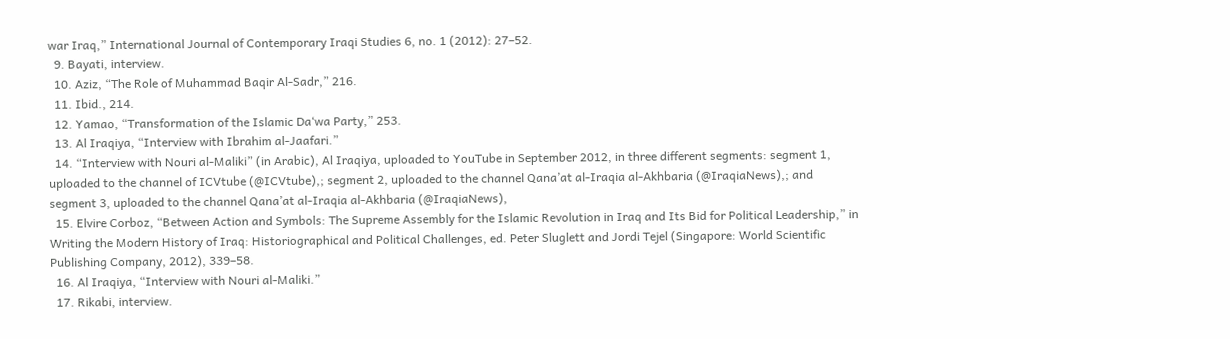war Iraq,” International Journal of Contemporary Iraqi Studies 6, no. 1 (2012): 27–52.
  9. Bayati, interview.
  10. Aziz, “The Role of Muhammad Baqir Al-Sadr,” 216.
  11. Ibid., 214.
  12. Yamao, “Transformation of the Islamic Da‘wa Party,” 253.
  13. Al Iraqiya, “Interview with Ibrahim al-Jaafari.”
  14. “Interview with Nouri al-Maliki” (in Arabic), Al Iraqiya, uploaded to YouTube in September 2012, in three different segments: segment 1, uploaded to the channel of ICVtube (@ICVtube),; segment 2, uploaded to the channel Qana’at al-Iraqia al-Akhbaria (@IraqiaNews),; and segment 3, uploaded to the channel Qana’at al-Iraqia al-Akhbaria (@IraqiaNews),
  15. Elvire Corboz, “Between Action and Symbols: The Supreme Assembly for the Islamic Revolution in Iraq and Its Bid for Political Leadership,” in Writing the Modern History of Iraq: Historiographical and Political Challenges, ed. Peter Sluglett and Jordi Tejel (Singapore: World Scientific Publishing Company, 2012), 339–58.
  16. Al Iraqiya, “Interview with Nouri al-Maliki.”
  17. Rikabi, interview.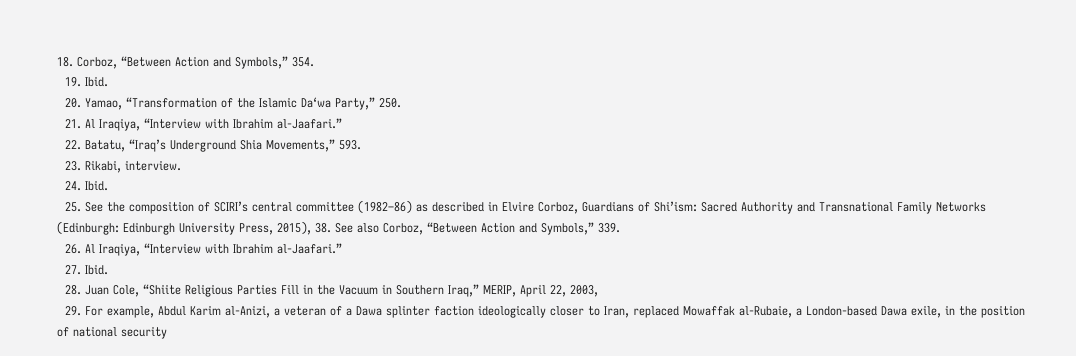18. Corboz, “Between Action and Symbols,” 354.
  19. Ibid.
  20. Yamao, “Transformation of the Islamic Da‘wa Party,” 250.
  21. Al Iraqiya, “Interview with Ibrahim al-Jaafari.”
  22. Batatu, “Iraq’s Underground Shia Movements,” 593.
  23. Rikabi, interview.
  24. Ibid.
  25. See the composition of SCIRI’s central committee (1982–86) as described in Elvire Corboz, Guardians of Shi’ism: Sacred Authority and Transnational Family Networks (Edinburgh: Edinburgh University Press, 2015), 38. See also Corboz, “Between Action and Symbols,” 339.
  26. Al Iraqiya, “Interview with Ibrahim al-Jaafari.”
  27. Ibid.
  28. Juan Cole, “Shiite Religious Parties Fill in the Vacuum in Southern Iraq,” MERIP, April 22, 2003,
  29. For example, Abdul Karim al-Anizi, a veteran of a Dawa splinter faction ideologically closer to Iran, replaced Mowaffak al-Rubaie, a London-based Dawa exile, in the position of national security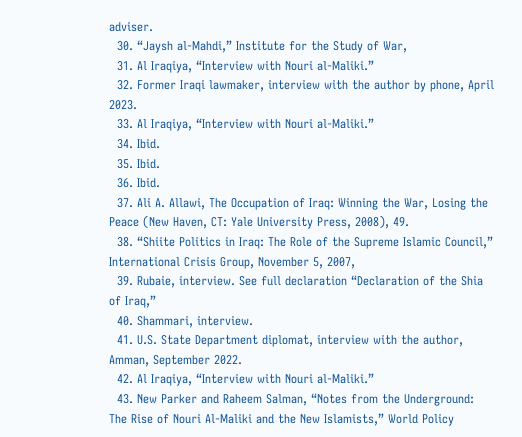adviser.
  30. “Jaysh al-Mahdi,” Institute for the Study of War,
  31. Al Iraqiya, “Interview with Nouri al-Maliki.”
  32. Former Iraqi lawmaker, interview with the author by phone, April 2023.
  33. Al Iraqiya, “Interview with Nouri al-Maliki.”
  34. Ibid.
  35. Ibid.
  36. Ibid.
  37. Ali A. Allawi, The Occupation of Iraq: Winning the War, Losing the Peace (New Haven, CT: Yale University Press, 2008), 49.
  38. “Shiite Politics in Iraq: The Role of the Supreme Islamic Council,” International Crisis Group, November 5, 2007,
  39. Rubaie, interview. See full declaration “Declaration of the Shia of Iraq,”
  40. Shammari, interview.
  41. U.S. State Department diplomat, interview with the author, Amman, September 2022.
  42. Al Iraqiya, “Interview with Nouri al-Maliki.”
  43. New Parker and Raheem Salman, “Notes from the Underground: The Rise of Nouri Al-Maliki and the New Islamists,” World Policy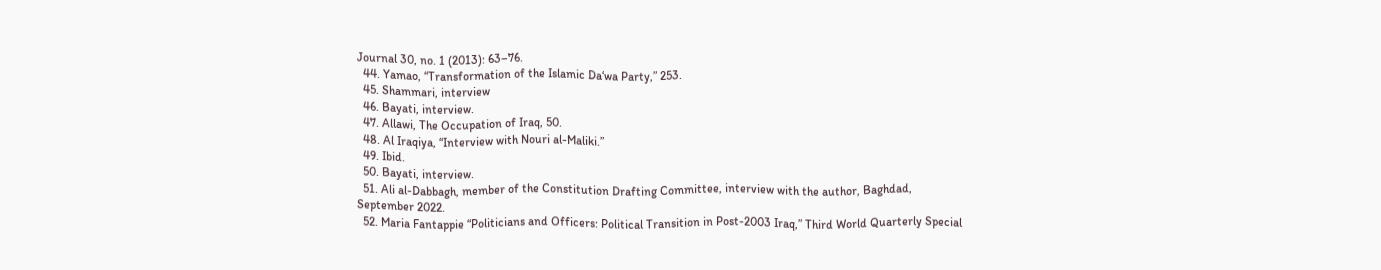Journal 30, no. 1 (2013): 63–76.
  44. Yamao, “Transformation of the Islamic Da‘wa Party,” 253.
  45. Shammari, interview
  46. Bayati, interview.
  47. Allawi, The Occupation of Iraq, 50.
  48. Al Iraqiya, “Interview with Nouri al-Maliki.”
  49. Ibid.
  50. Bayati, interview.
  51. Ali al-Dabbagh, member of the Constitution Drafting Committee, interview with the author, Baghdad, September 2022.
  52. Maria Fantappie “Politicians and Officers: Political Transition in Post-2003 Iraq,” Third World Quarterly Special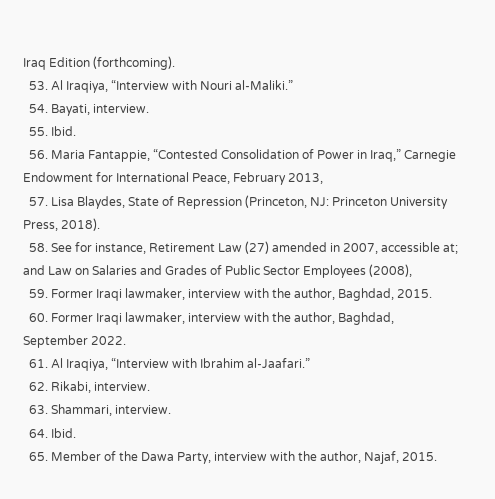Iraq Edition (forthcoming).
  53. Al Iraqiya, “Interview with Nouri al-Maliki.”
  54. Bayati, interview.
  55. Ibid.
  56. Maria Fantappie, “Contested Consolidation of Power in Iraq,” Carnegie Endowment for International Peace, February 2013,
  57. Lisa Blaydes, State of Repression (Princeton, NJ: Princeton University Press, 2018).
  58. See for instance, Retirement Law (27) amended in 2007, accessible at; and Law on Salaries and Grades of Public Sector Employees (2008),
  59. Former Iraqi lawmaker, interview with the author, Baghdad, 2015.
  60. Former Iraqi lawmaker, interview with the author, Baghdad, September 2022.
  61. Al Iraqiya, “Interview with Ibrahim al-Jaafari.”
  62. Rikabi, interview.
  63. Shammari, interview.
  64. Ibid.
  65. Member of the Dawa Party, interview with the author, Najaf, 2015.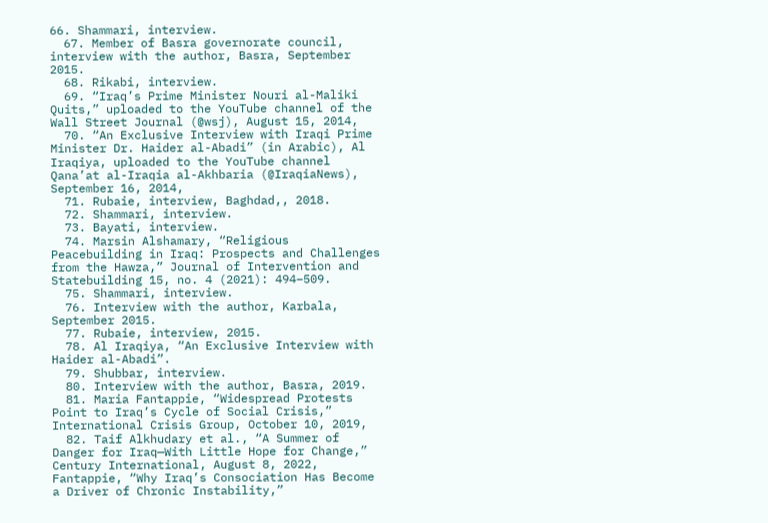66. Shammari, interview.
  67. Member of Basra governorate council, interview with the author, Basra, September 2015.
  68. Rikabi, interview.
  69. “Iraq’s Prime Minister Nouri al-Maliki Quits,” uploaded to the YouTube channel of the Wall Street Journal (@wsj), August 15, 2014,
  70. “An Exclusive Interview with Iraqi Prime Minister Dr. Haider al-Abadi” (in Arabic), Al Iraqiya, uploaded to the YouTube channel Qana’at al-Iraqia al-Akhbaria (@IraqiaNews), September 16, 2014,
  71. Rubaie, interview, Baghdad,, 2018.
  72. Shammari, interview.
  73. Bayati, interview.
  74. Marsin Alshamary, “Religious Peacebuilding in Iraq: Prospects and Challenges from the Hawza,” Journal of Intervention and Statebuilding 15, no. 4 (2021): 494–509.
  75. Shammari, interview.
  76. Interview with the author, Karbala, September 2015.
  77. Rubaie, interview, 2015.
  78. Al Iraqiya, “An Exclusive Interview with Haider al-Abadi”.
  79. Shubbar, interview.
  80. Interview with the author, Basra, 2019.
  81. Maria Fantappie, “Widespread Protests Point to Iraq’s Cycle of Social Crisis,” International Crisis Group, October 10, 2019,
  82. Taif Alkhudary et al., “A Summer of Danger for Iraq—With Little Hope for Change,” Century International, August 8, 2022, Fantappie, “Why Iraq’s Consociation Has Become a Driver of Chronic Instability,”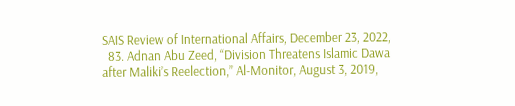SAIS Review of International Affairs, December 23, 2022,
  83. Adnan Abu Zeed, “Division Threatens Islamic Dawa after Maliki’s Reelection,” Al-Monitor, August 3, 2019,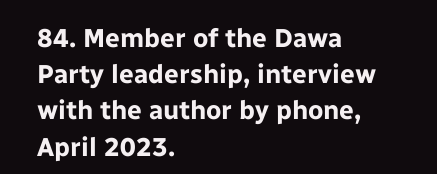84. Member of the Dawa Party leadership, interview with the author by phone, April 2023.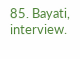85. Bayati, interview.